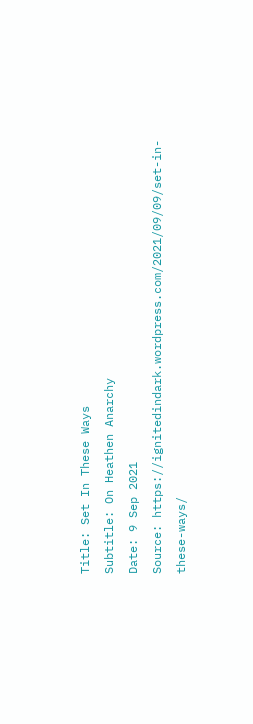Title: Set In These Ways
Subtitle: On Heathen Anarchy
Date: 9 Sep 2021
Source: https://ignitedindark.wordpress.com/2021/09/09/set-in-these-ways/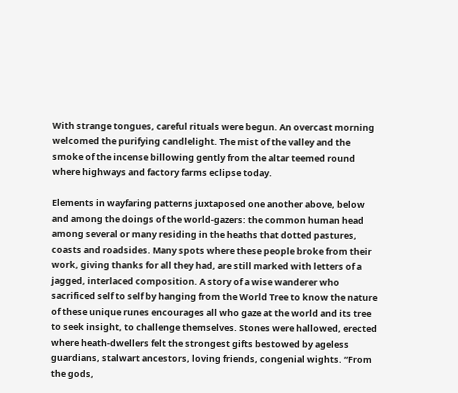With strange tongues, careful rituals were begun. An overcast morning welcomed the purifying candlelight. The mist of the valley and the smoke of the incense billowing gently from the altar teemed round where highways and factory farms eclipse today.

Elements in wayfaring patterns juxtaposed one another above, below and among the doings of the world-gazers: the common human head among several or many residing in the heaths that dotted pastures, coasts and roadsides. Many spots where these people broke from their work, giving thanks for all they had, are still marked with letters of a jagged, interlaced composition. A story of a wise wanderer who sacrificed self to self by hanging from the World Tree to know the nature of these unique runes encourages all who gaze at the world and its tree to seek insight, to challenge themselves. Stones were hallowed, erected where heath-dwellers felt the strongest gifts bestowed by ageless guardians, stalwart ancestors, loving friends, congenial wights. “From the gods,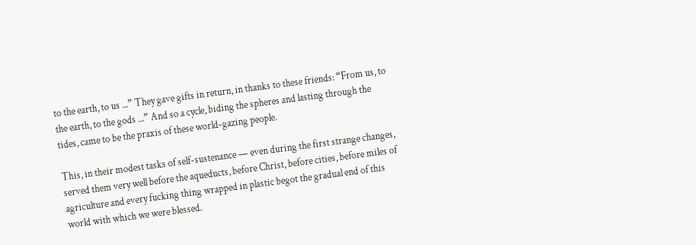to the earth, to us ...” They gave gifts in return, in thanks to these friends: “From us, to the earth, to the gods ...” And so a cycle, biding the spheres and lasting through the tides, came to be the praxis of these world-gazing people.

This, in their modest tasks of self-sustenance — even during the first strange changes, served them very well before the aqueducts, before Christ, before cities, before miles of agriculture and every fucking thing wrapped in plastic begot the gradual end of this world with which we were blessed.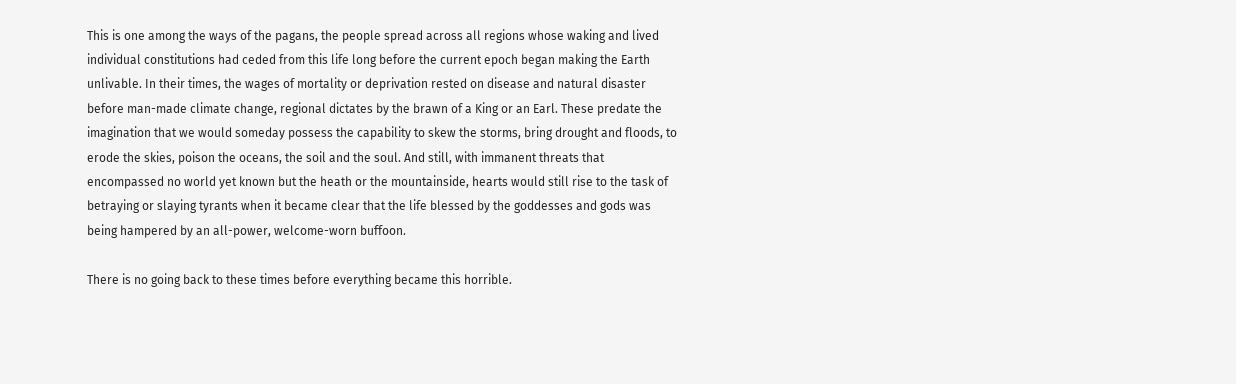This is one among the ways of the pagans, the people spread across all regions whose waking and lived individual constitutions had ceded from this life long before the current epoch began making the Earth unlivable. In their times, the wages of mortality or deprivation rested on disease and natural disaster before man-made climate change, regional dictates by the brawn of a King or an Earl. These predate the imagination that we would someday possess the capability to skew the storms, bring drought and floods, to erode the skies, poison the oceans, the soil and the soul. And still, with immanent threats that encompassed no world yet known but the heath or the mountainside, hearts would still rise to the task of betraying or slaying tyrants when it became clear that the life blessed by the goddesses and gods was being hampered by an all-power, welcome-worn buffoon.

There is no going back to these times before everything became this horrible.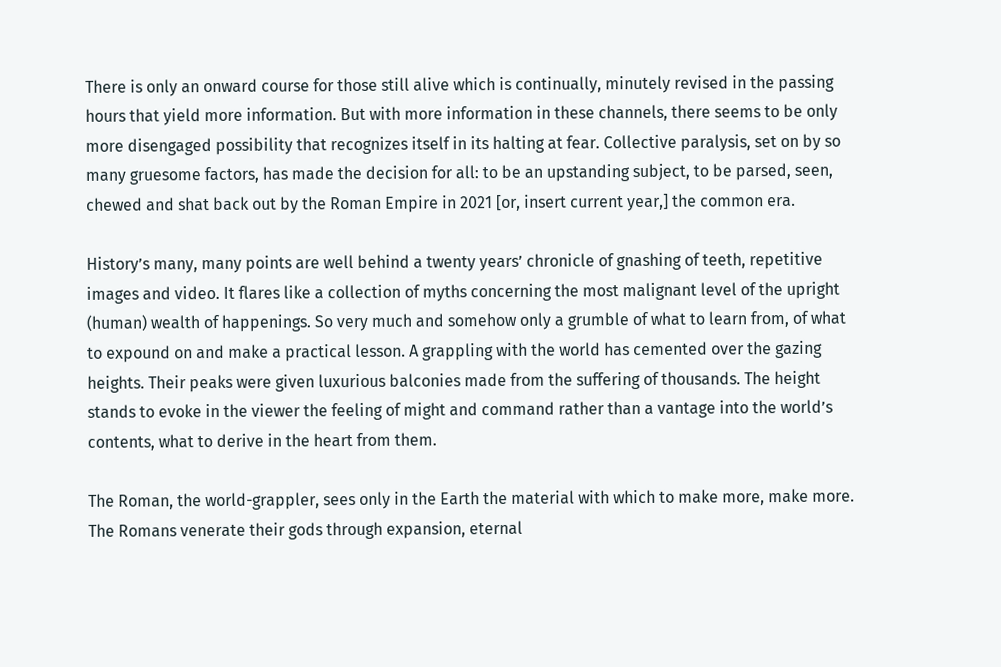There is only an onward course for those still alive which is continually, minutely revised in the passing hours that yield more information. But with more information in these channels, there seems to be only more disengaged possibility that recognizes itself in its halting at fear. Collective paralysis, set on by so many gruesome factors, has made the decision for all: to be an upstanding subject, to be parsed, seen, chewed and shat back out by the Roman Empire in 2021 [or, insert current year,] the common era.

History’s many, many points are well behind a twenty years’ chronicle of gnashing of teeth, repetitive images and video. It flares like a collection of myths concerning the most malignant level of the upright (human) wealth of happenings. So very much and somehow only a grumble of what to learn from, of what to expound on and make a practical lesson. A grappling with the world has cemented over the gazing heights. Their peaks were given luxurious balconies made from the suffering of thousands. The height stands to evoke in the viewer the feeling of might and command rather than a vantage into the world’s contents, what to derive in the heart from them.

The Roman, the world-grappler, sees only in the Earth the material with which to make more, make more. The Romans venerate their gods through expansion, eternal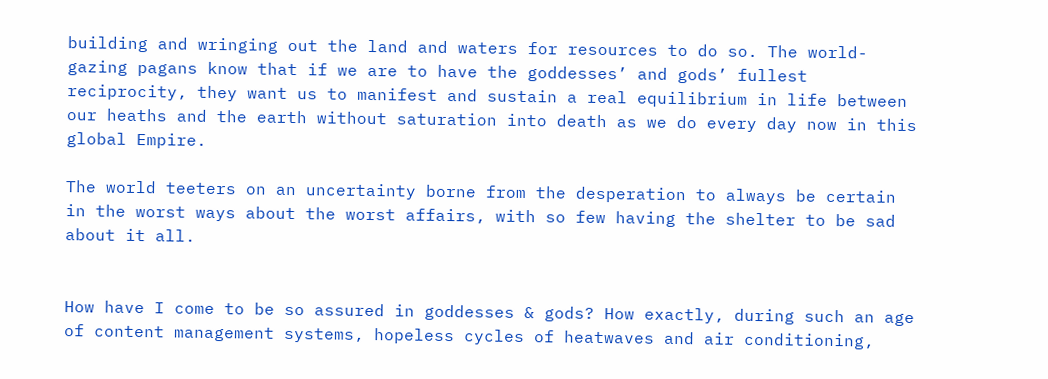building and wringing out the land and waters for resources to do so. The world-gazing pagans know that if we are to have the goddesses’ and gods’ fullest reciprocity, they want us to manifest and sustain a real equilibrium in life between our heaths and the earth without saturation into death as we do every day now in this global Empire.

The world teeters on an uncertainty borne from the desperation to always be certain in the worst ways about the worst affairs, with so few having the shelter to be sad about it all.


How have I come to be so assured in goddesses & gods? How exactly, during such an age of content management systems, hopeless cycles of heatwaves and air conditioning,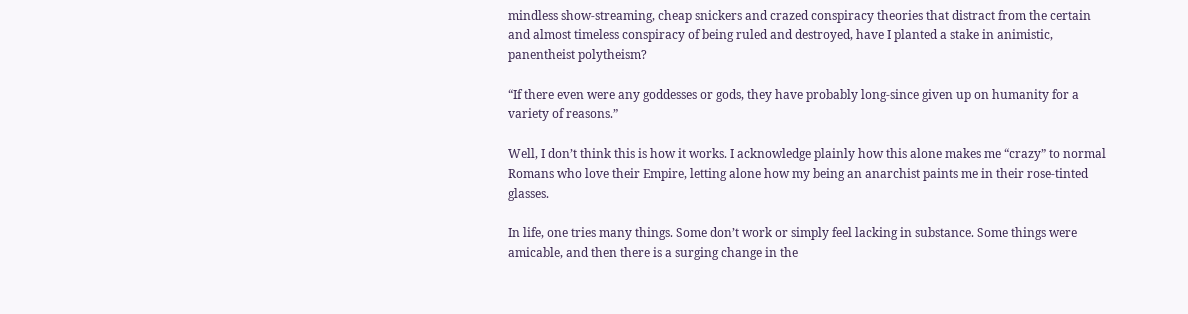mindless show-streaming, cheap snickers and crazed conspiracy theories that distract from the certain and almost timeless conspiracy of being ruled and destroyed, have I planted a stake in animistic, panentheist polytheism?

“If there even were any goddesses or gods, they have probably long-since given up on humanity for a variety of reasons.”

Well, I don’t think this is how it works. I acknowledge plainly how this alone makes me “crazy” to normal Romans who love their Empire, letting alone how my being an anarchist paints me in their rose-tinted glasses.

In life, one tries many things. Some don’t work or simply feel lacking in substance. Some things were amicable, and then there is a surging change in the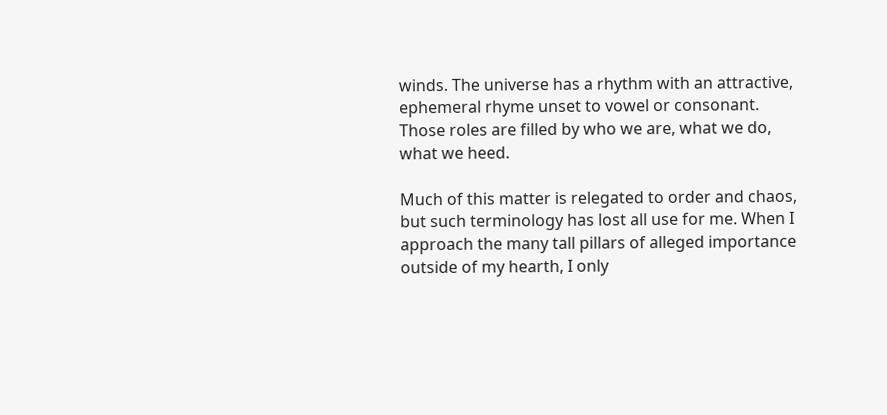winds. The universe has a rhythm with an attractive, ephemeral rhyme unset to vowel or consonant. Those roles are filled by who we are, what we do, what we heed.

Much of this matter is relegated to order and chaos, but such terminology has lost all use for me. When I approach the many tall pillars of alleged importance outside of my hearth, I only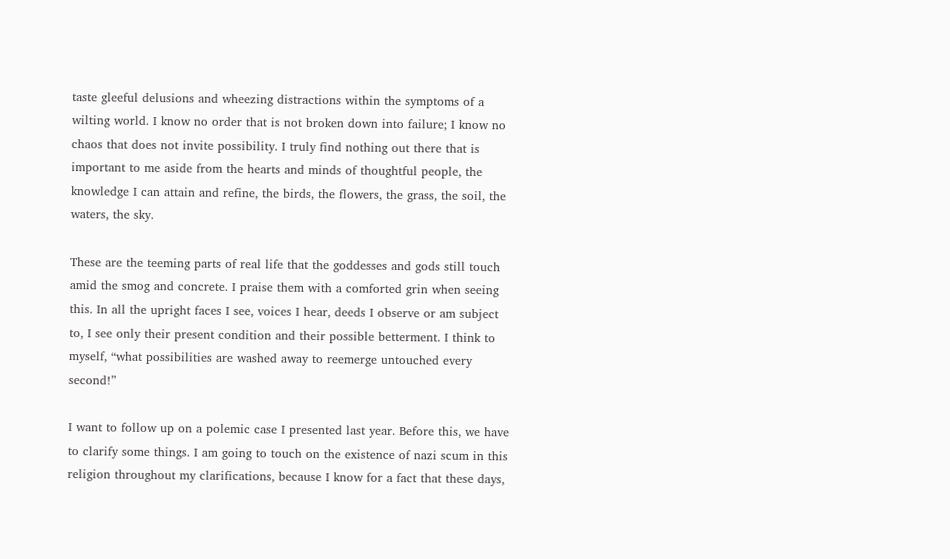taste gleeful delusions and wheezing distractions within the symptoms of a wilting world. I know no order that is not broken down into failure; I know no chaos that does not invite possibility. I truly find nothing out there that is important to me aside from the hearts and minds of thoughtful people, the knowledge I can attain and refine, the birds, the flowers, the grass, the soil, the waters, the sky.

These are the teeming parts of real life that the goddesses and gods still touch amid the smog and concrete. I praise them with a comforted grin when seeing this. In all the upright faces I see, voices I hear, deeds I observe or am subject to, I see only their present condition and their possible betterment. I think to myself, “what possibilities are washed away to reemerge untouched every second!”

I want to follow up on a polemic case I presented last year. Before this, we have to clarify some things. I am going to touch on the existence of nazi scum in this religion throughout my clarifications, because I know for a fact that these days,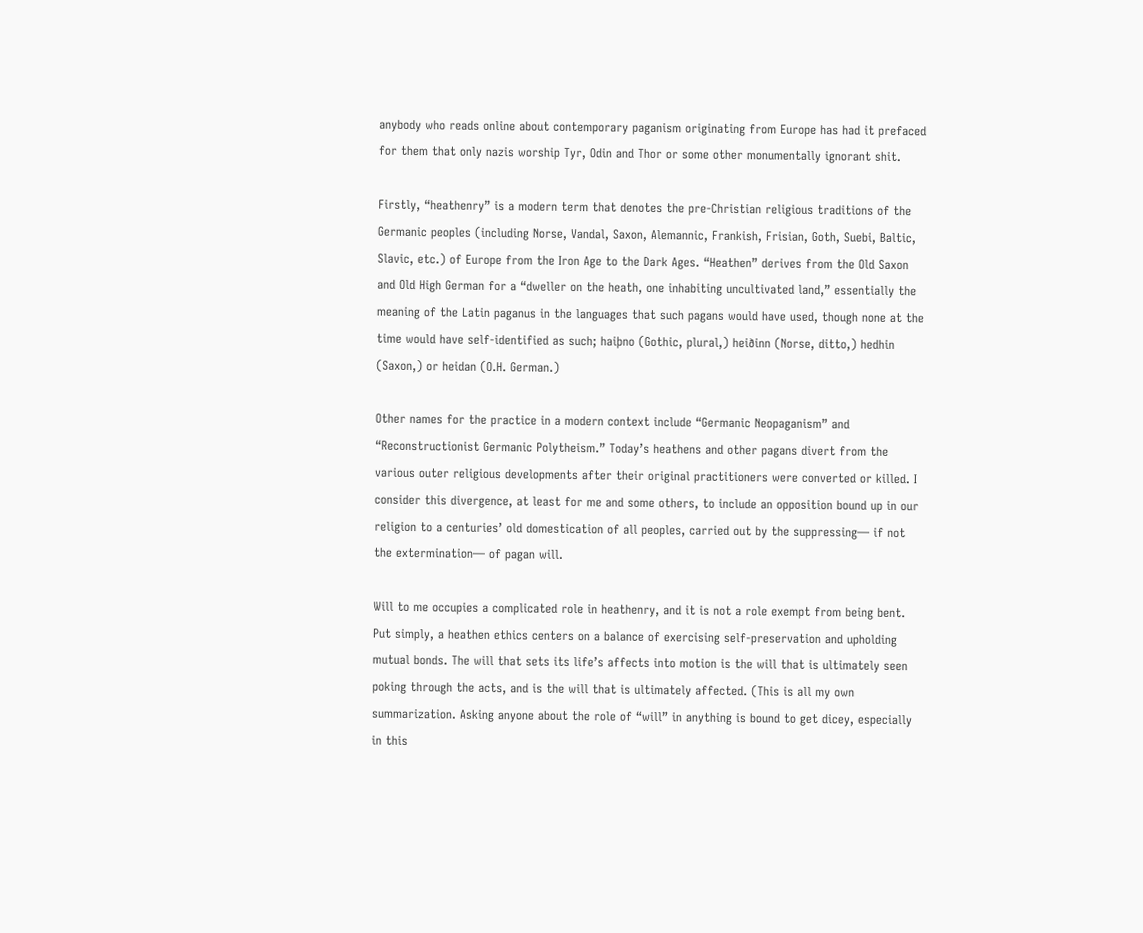anybody who reads online about contemporary paganism originating from Europe has had it prefaced for them that only nazis worship Tyr, Odin and Thor or some other monumentally ignorant shit.

Firstly, “heathenry” is a modern term that denotes the pre-Christian religious traditions of the Germanic peoples (including Norse, Vandal, Saxon, Alemannic, Frankish, Frisian, Goth, Suebi, Baltic, Slavic, etc.) of Europe from the Iron Age to the Dark Ages. “Heathen” derives from the Old Saxon and Old High German for a “dweller on the heath, one inhabiting uncultivated land,” essentially the meaning of the Latin paganus in the languages that such pagans would have used, though none at the time would have self-identified as such; haiþno (Gothic, plural,) heiðinn (Norse, ditto,) hedhin (Saxon,) or heidan (O.H. German.)

Other names for the practice in a modern context include “Germanic Neopaganism” and “Reconstructionist Germanic Polytheism.” Today’s heathens and other pagans divert from the various outer religious developments after their original practitioners were converted or killed. I consider this divergence, at least for me and some others, to include an opposition bound up in our religion to a centuries’ old domestication of all peoples, carried out by the suppressing— if not the extermination— of pagan will.

Will to me occupies a complicated role in heathenry, and it is not a role exempt from being bent. Put simply, a heathen ethics centers on a balance of exercising self-preservation and upholding mutual bonds. The will that sets its life’s affects into motion is the will that is ultimately seen poking through the acts, and is the will that is ultimately affected. (This is all my own summarization. Asking anyone about the role of “will” in anything is bound to get dicey, especially in this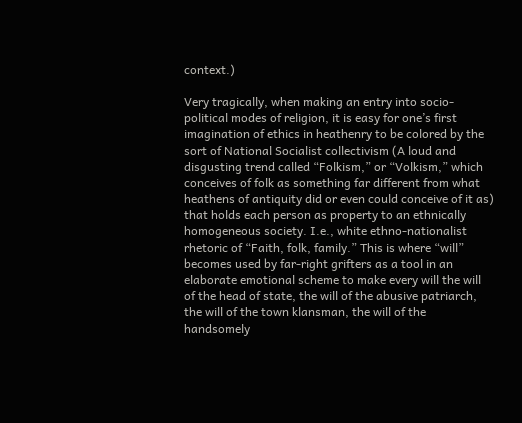context.)

Very tragically, when making an entry into socio-political modes of religion, it is easy for one’s first imagination of ethics in heathenry to be colored by the sort of National Socialist collectivism (A loud and disgusting trend called “Folkism,” or “Volkism,” which conceives of folk as something far different from what heathens of antiquity did or even could conceive of it as) that holds each person as property to an ethnically homogeneous society. I.e., white ethno-nationalist rhetoric of “Faith, folk, family.” This is where “will” becomes used by far-right grifters as a tool in an elaborate emotional scheme to make every will the will of the head of state, the will of the abusive patriarch, the will of the town klansman, the will of the handsomely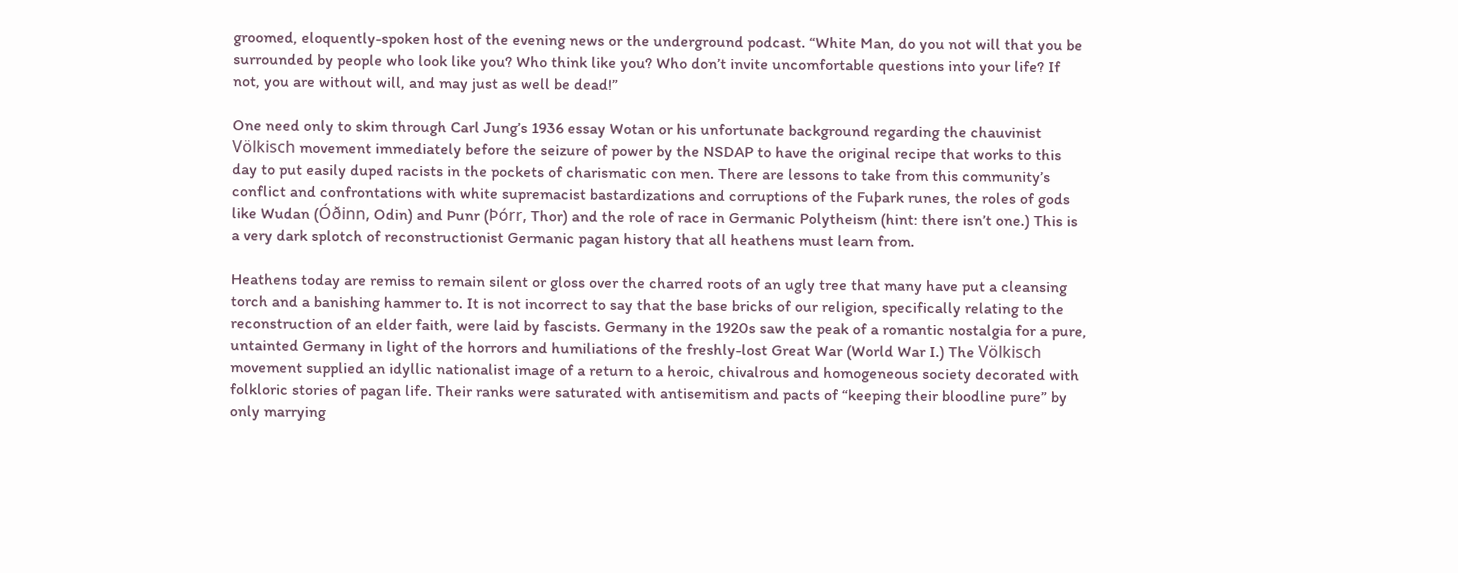groomed, eloquently-spoken host of the evening news or the underground podcast. “White Man, do you not will that you be surrounded by people who look like you? Who think like you? Who don’t invite uncomfortable questions into your life? If not, you are without will, and may just as well be dead!”

One need only to skim through Carl Jung’s 1936 essay Wotan or his unfortunate background regarding the chauvinist Völkisch movement immediately before the seizure of power by the NSDAP to have the original recipe that works to this day to put easily duped racists in the pockets of charismatic con men. There are lessons to take from this community’s conflict and confrontations with white supremacist bastardizations and corruptions of the Fuþark runes, the roles of gods like Wudan (Óðinn, Odin) and Þunr (Þórr, Thor) and the role of race in Germanic Polytheism (hint: there isn’t one.) This is a very dark splotch of reconstructionist Germanic pagan history that all heathens must learn from.

Heathens today are remiss to remain silent or gloss over the charred roots of an ugly tree that many have put a cleansing torch and a banishing hammer to. It is not incorrect to say that the base bricks of our religion, specifically relating to the reconstruction of an elder faith, were laid by fascists. Germany in the 1920s saw the peak of a romantic nostalgia for a pure, untainted Germany in light of the horrors and humiliations of the freshly-lost Great War (World War I.) The Völkisch movement supplied an idyllic nationalist image of a return to a heroic, chivalrous and homogeneous society decorated with folkloric stories of pagan life. Their ranks were saturated with antisemitism and pacts of “keeping their bloodline pure” by only marrying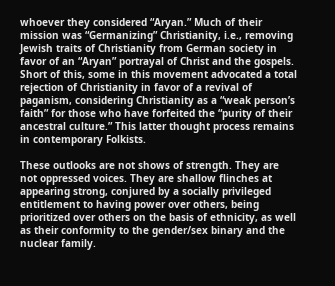whoever they considered “Aryan.” Much of their mission was “Germanizing” Christianity, i.e., removing Jewish traits of Christianity from German society in favor of an “Aryan” portrayal of Christ and the gospels. Short of this, some in this movement advocated a total rejection of Christianity in favor of a revival of paganism, considering Christianity as a “weak person’s faith” for those who have forfeited the “purity of their ancestral culture.” This latter thought process remains in contemporary Folkists.

These outlooks are not shows of strength. They are not oppressed voices. They are shallow flinches at appearing strong, conjured by a socially privileged entitlement to having power over others, being prioritized over others on the basis of ethnicity, as well as their conformity to the gender/sex binary and the nuclear family.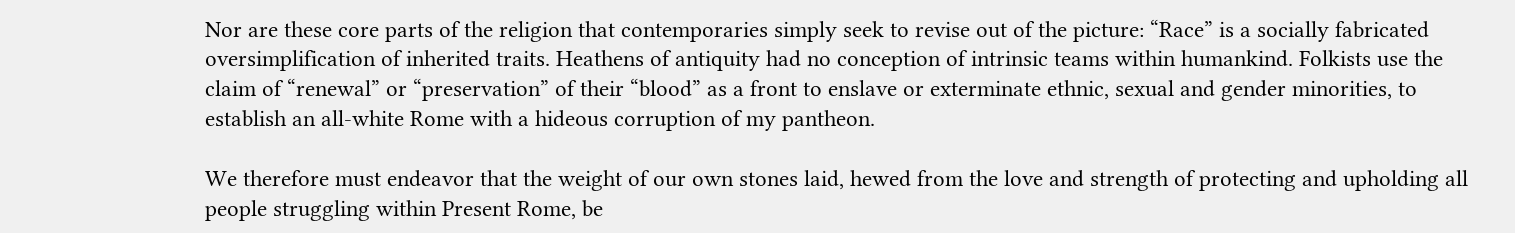Nor are these core parts of the religion that contemporaries simply seek to revise out of the picture: “Race” is a socially fabricated oversimplification of inherited traits. Heathens of antiquity had no conception of intrinsic teams within humankind. Folkists use the claim of “renewal” or “preservation” of their “blood” as a front to enslave or exterminate ethnic, sexual and gender minorities, to establish an all-white Rome with a hideous corruption of my pantheon.

We therefore must endeavor that the weight of our own stones laid, hewed from the love and strength of protecting and upholding all people struggling within Present Rome, be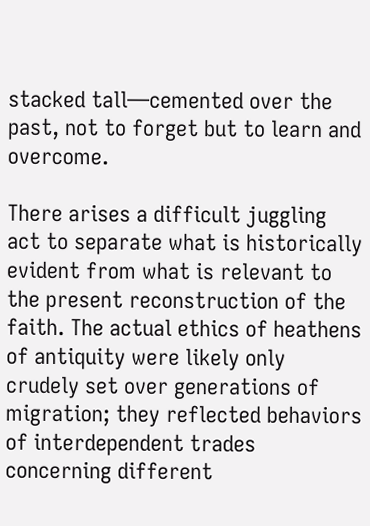stacked tall—cemented over the past, not to forget but to learn and overcome.

There arises a difficult juggling act to separate what is historically evident from what is relevant to the present reconstruction of the faith. The actual ethics of heathens of antiquity were likely only crudely set over generations of migration; they reflected behaviors of interdependent trades concerning different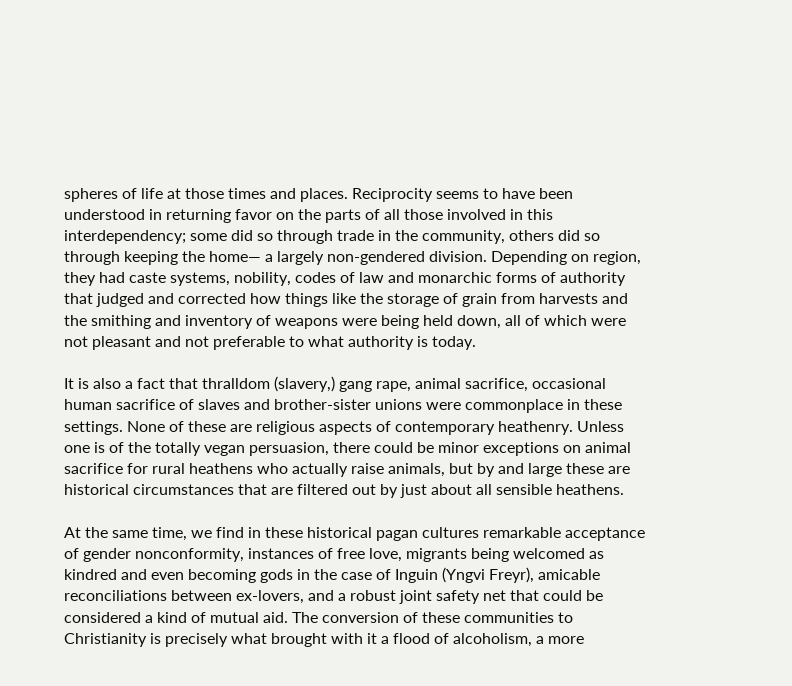spheres of life at those times and places. Reciprocity seems to have been understood in returning favor on the parts of all those involved in this interdependency; some did so through trade in the community, others did so through keeping the home— a largely non-gendered division. Depending on region, they had caste systems, nobility, codes of law and monarchic forms of authority that judged and corrected how things like the storage of grain from harvests and the smithing and inventory of weapons were being held down, all of which were not pleasant and not preferable to what authority is today.

It is also a fact that thralldom (slavery,) gang rape, animal sacrifice, occasional human sacrifice of slaves and brother-sister unions were commonplace in these settings. None of these are religious aspects of contemporary heathenry. Unless one is of the totally vegan persuasion, there could be minor exceptions on animal sacrifice for rural heathens who actually raise animals, but by and large these are historical circumstances that are filtered out by just about all sensible heathens.

At the same time, we find in these historical pagan cultures remarkable acceptance of gender nonconformity, instances of free love, migrants being welcomed as kindred and even becoming gods in the case of Inguin (Yngvi Freyr), amicable reconciliations between ex-lovers, and a robust joint safety net that could be considered a kind of mutual aid. The conversion of these communities to Christianity is precisely what brought with it a flood of alcoholism, a more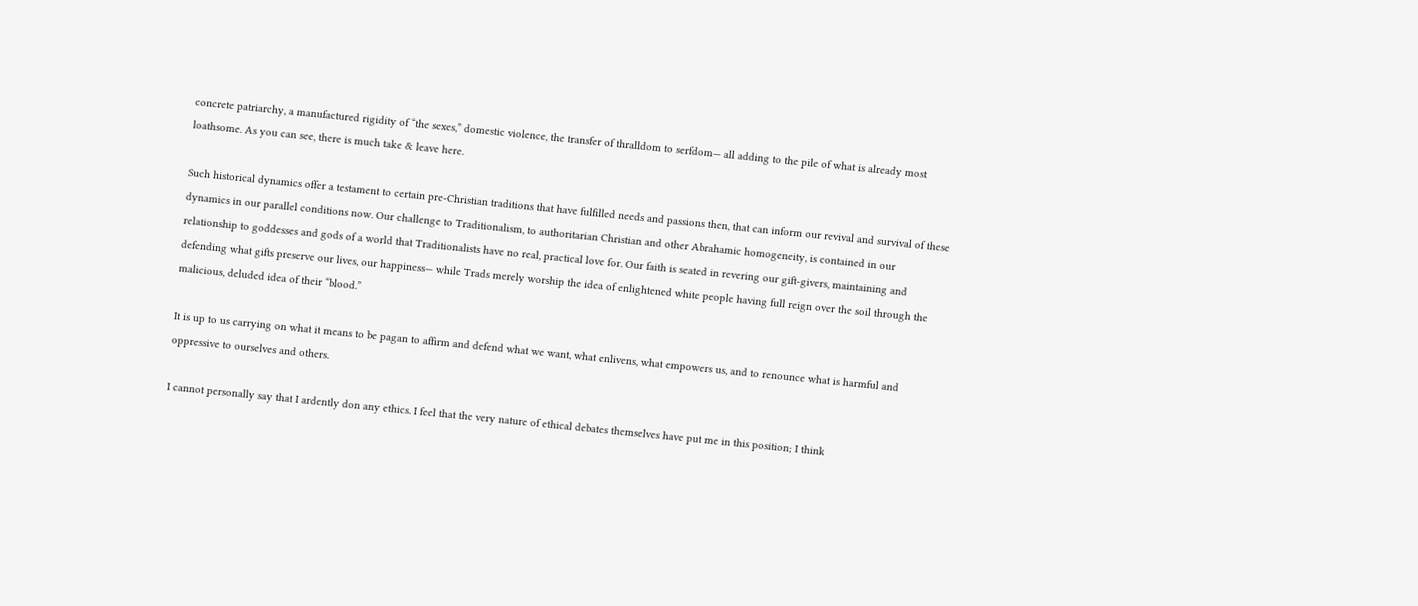concrete patriarchy, a manufactured rigidity of “the sexes,” domestic violence, the transfer of thralldom to serfdom— all adding to the pile of what is already most loathsome. As you can see, there is much take & leave here.

Such historical dynamics offer a testament to certain pre-Christian traditions that have fulfilled needs and passions then, that can inform our revival and survival of these dynamics in our parallel conditions now. Our challenge to Traditionalism, to authoritarian Christian and other Abrahamic homogeneity, is contained in our relationship to goddesses and gods of a world that Traditionalists have no real, practical love for. Our faith is seated in revering our gift-givers, maintaining and defending what gifts preserve our lives, our happiness— while Trads merely worship the idea of enlightened white people having full reign over the soil through the malicious, deluded idea of their “blood.”

It is up to us carrying on what it means to be pagan to affirm and defend what we want, what enlivens, what empowers us, and to renounce what is harmful and oppressive to ourselves and others.

I cannot personally say that I ardently don any ethics. I feel that the very nature of ethical debates themselves have put me in this position; I think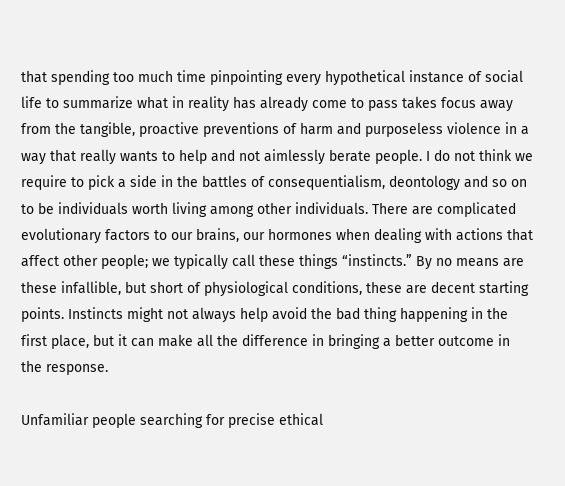that spending too much time pinpointing every hypothetical instance of social life to summarize what in reality has already come to pass takes focus away from the tangible, proactive preventions of harm and purposeless violence in a way that really wants to help and not aimlessly berate people. I do not think we require to pick a side in the battles of consequentialism, deontology and so on to be individuals worth living among other individuals. There are complicated evolutionary factors to our brains, our hormones when dealing with actions that affect other people; we typically call these things “instincts.” By no means are these infallible, but short of physiological conditions, these are decent starting points. Instincts might not always help avoid the bad thing happening in the first place, but it can make all the difference in bringing a better outcome in the response.

Unfamiliar people searching for precise ethical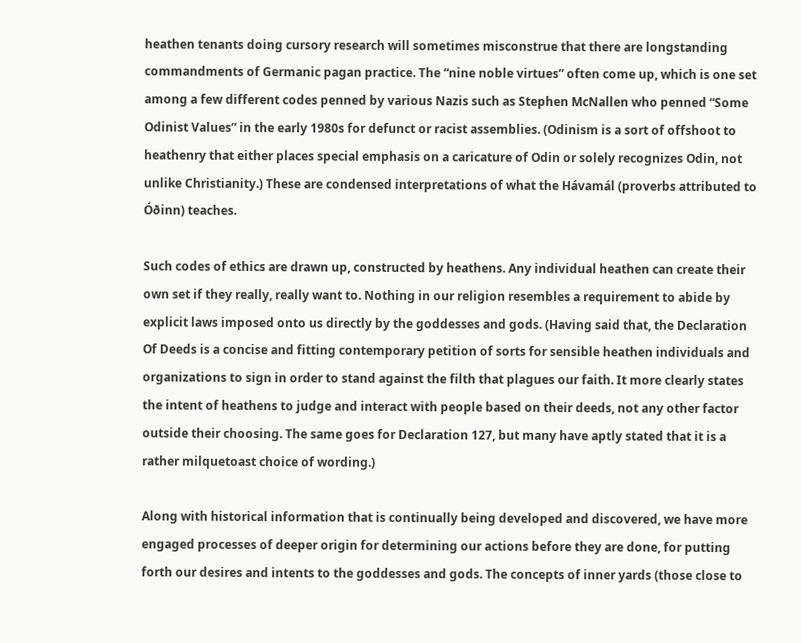heathen tenants doing cursory research will sometimes misconstrue that there are longstanding commandments of Germanic pagan practice. The “nine noble virtues” often come up, which is one set among a few different codes penned by various Nazis such as Stephen McNallen who penned “Some Odinist Values” in the early 1980s for defunct or racist assemblies. (Odinism is a sort of offshoot to heathenry that either places special emphasis on a caricature of Odin or solely recognizes Odin, not unlike Christianity.) These are condensed interpretations of what the Hávamál (proverbs attributed to Óðinn) teaches.

Such codes of ethics are drawn up, constructed by heathens. Any individual heathen can create their own set if they really, really want to. Nothing in our religion resembles a requirement to abide by explicit laws imposed onto us directly by the goddesses and gods. (Having said that, the Declaration Of Deeds is a concise and fitting contemporary petition of sorts for sensible heathen individuals and organizations to sign in order to stand against the filth that plagues our faith. It more clearly states the intent of heathens to judge and interact with people based on their deeds, not any other factor outside their choosing. The same goes for Declaration 127, but many have aptly stated that it is a rather milquetoast choice of wording.)

Along with historical information that is continually being developed and discovered, we have more engaged processes of deeper origin for determining our actions before they are done, for putting forth our desires and intents to the goddesses and gods. The concepts of inner yards (those close to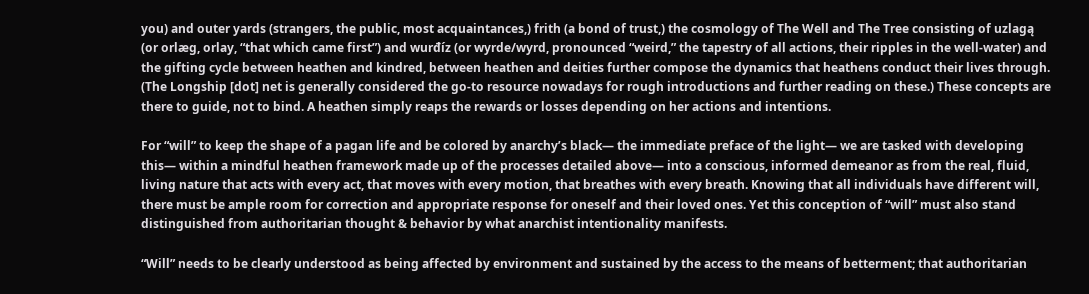you) and outer yards (strangers, the public, most acquaintances,) frith (a bond of trust,) the cosmology of The Well and The Tree consisting of uzlagą (or orlæg, orlay, “that which came first”) and wurđíz (or wyrde/wyrd, pronounced “weird,” the tapestry of all actions, their ripples in the well-water) and the gifting cycle between heathen and kindred, between heathen and deities further compose the dynamics that heathens conduct their lives through. (The Longship [dot] net is generally considered the go-to resource nowadays for rough introductions and further reading on these.) These concepts are there to guide, not to bind. A heathen simply reaps the rewards or losses depending on her actions and intentions.

For “will” to keep the shape of a pagan life and be colored by anarchy’s black— the immediate preface of the light— we are tasked with developing this— within a mindful heathen framework made up of the processes detailed above— into a conscious, informed demeanor as from the real, fluid, living nature that acts with every act, that moves with every motion, that breathes with every breath. Knowing that all individuals have different will, there must be ample room for correction and appropriate response for oneself and their loved ones. Yet this conception of “will” must also stand distinguished from authoritarian thought & behavior by what anarchist intentionality manifests.

“Will” needs to be clearly understood as being affected by environment and sustained by the access to the means of betterment; that authoritarian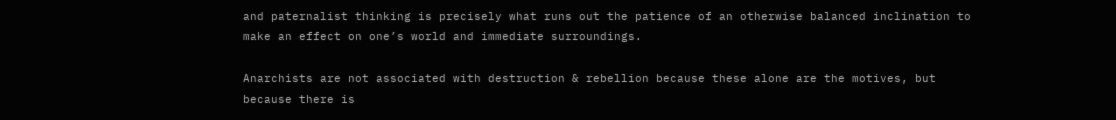and paternalist thinking is precisely what runs out the patience of an otherwise balanced inclination to make an effect on one’s world and immediate surroundings.

Anarchists are not associated with destruction & rebellion because these alone are the motives, but because there is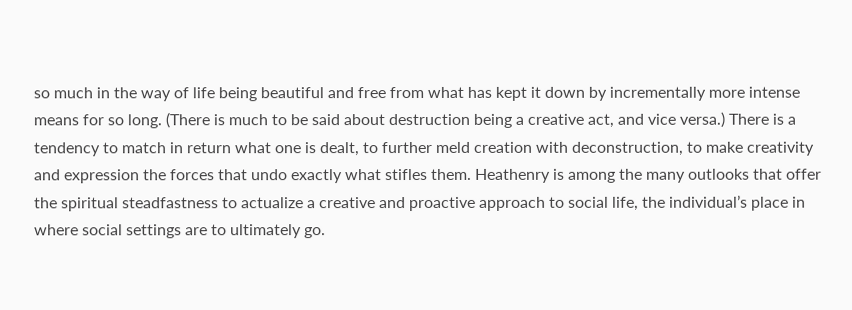so much in the way of life being beautiful and free from what has kept it down by incrementally more intense means for so long. (There is much to be said about destruction being a creative act, and vice versa.) There is a tendency to match in return what one is dealt, to further meld creation with deconstruction, to make creativity and expression the forces that undo exactly what stifles them. Heathenry is among the many outlooks that offer the spiritual steadfastness to actualize a creative and proactive approach to social life, the individual’s place in where social settings are to ultimately go.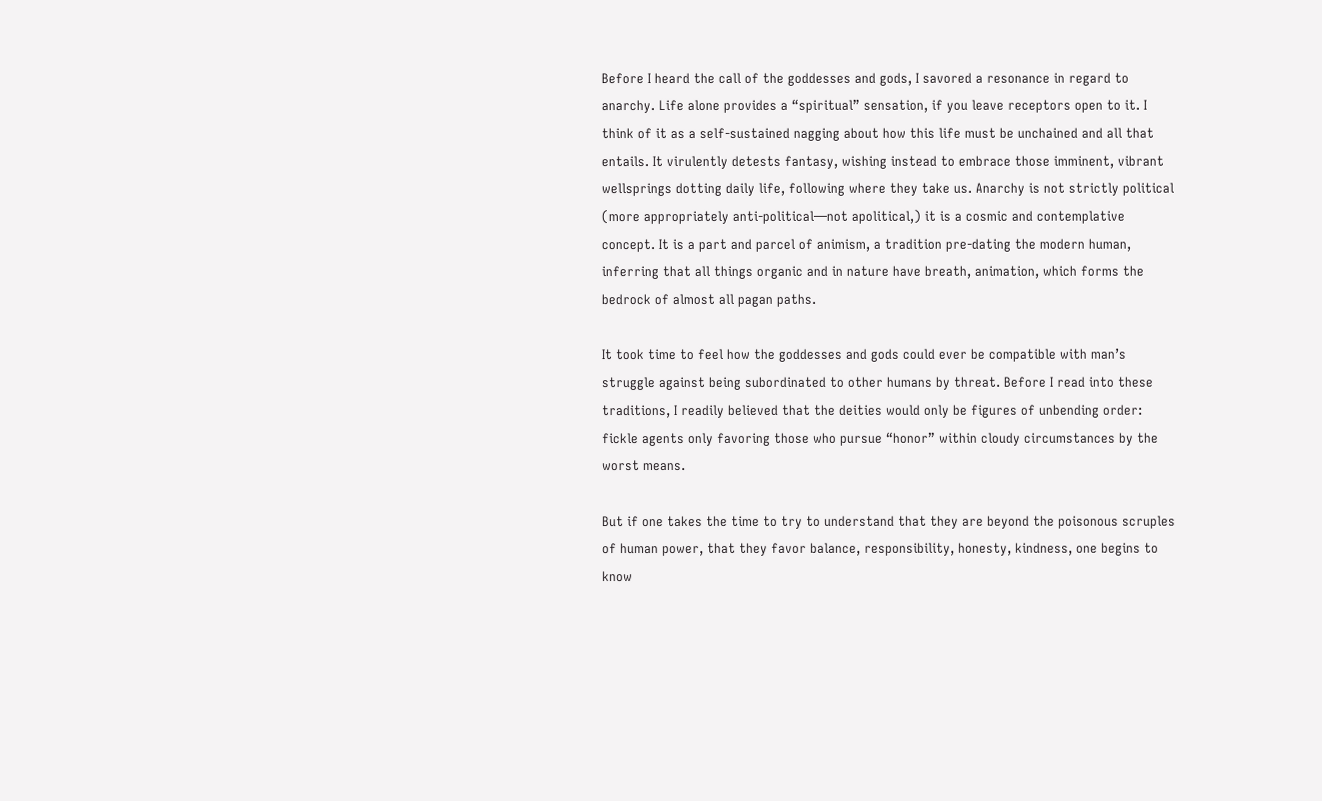Before I heard the call of the goddesses and gods, I savored a resonance in regard to anarchy. Life alone provides a “spiritual” sensation, if you leave receptors open to it. I think of it as a self-sustained nagging about how this life must be unchained and all that entails. It virulently detests fantasy, wishing instead to embrace those imminent, vibrant wellsprings dotting daily life, following where they take us. Anarchy is not strictly political (more appropriately anti-political—not apolitical,) it is a cosmic and contemplative concept. It is a part and parcel of animism, a tradition pre-dating the modern human, inferring that all things organic and in nature have breath, animation, which forms the bedrock of almost all pagan paths.

It took time to feel how the goddesses and gods could ever be compatible with man’s struggle against being subordinated to other humans by threat. Before I read into these traditions, I readily believed that the deities would only be figures of unbending order: fickle agents only favoring those who pursue “honor” within cloudy circumstances by the worst means.

But if one takes the time to try to understand that they are beyond the poisonous scruples of human power, that they favor balance, responsibility, honesty, kindness, one begins to know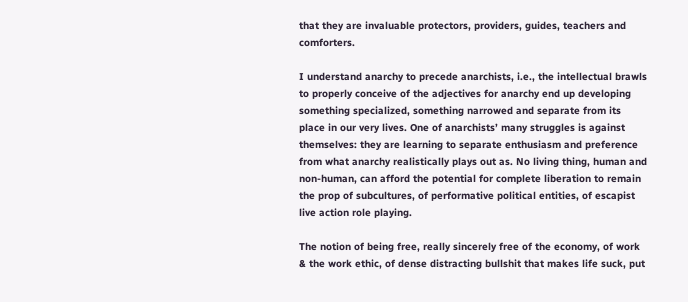that they are invaluable protectors, providers, guides, teachers and comforters.

I understand anarchy to precede anarchists, i.e., the intellectual brawls to properly conceive of the adjectives for anarchy end up developing something specialized, something narrowed and separate from its place in our very lives. One of anarchists’ many struggles is against themselves: they are learning to separate enthusiasm and preference from what anarchy realistically plays out as. No living thing, human and non-human, can afford the potential for complete liberation to remain the prop of subcultures, of performative political entities, of escapist live action role playing.

The notion of being free, really sincerely free of the economy, of work & the work ethic, of dense distracting bullshit that makes life suck, put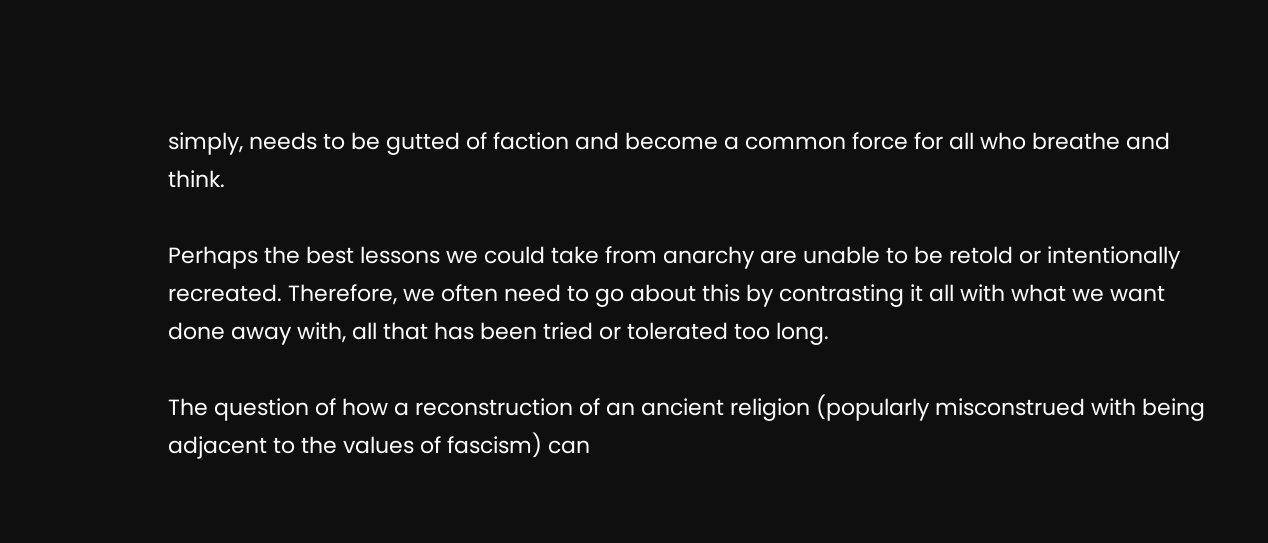simply, needs to be gutted of faction and become a common force for all who breathe and think.

Perhaps the best lessons we could take from anarchy are unable to be retold or intentionally recreated. Therefore, we often need to go about this by contrasting it all with what we want done away with, all that has been tried or tolerated too long.

The question of how a reconstruction of an ancient religion (popularly misconstrued with being adjacent to the values of fascism) can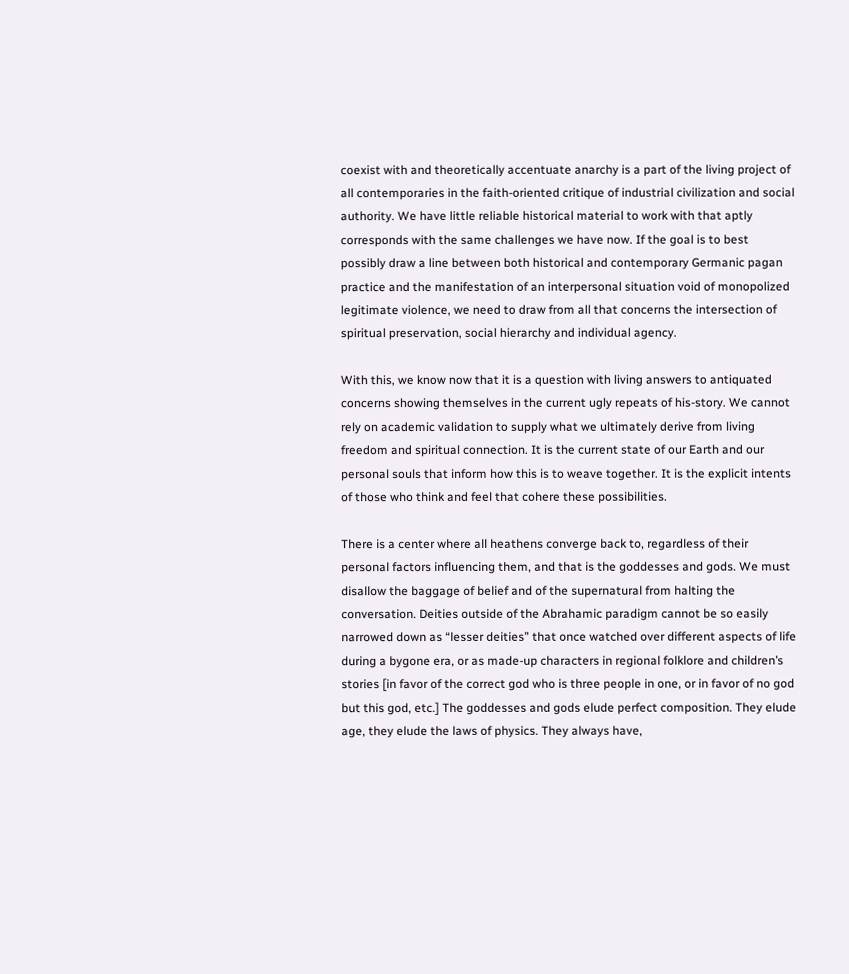coexist with and theoretically accentuate anarchy is a part of the living project of all contemporaries in the faith-oriented critique of industrial civilization and social authority. We have little reliable historical material to work with that aptly corresponds with the same challenges we have now. If the goal is to best possibly draw a line between both historical and contemporary Germanic pagan practice and the manifestation of an interpersonal situation void of monopolized legitimate violence, we need to draw from all that concerns the intersection of spiritual preservation, social hierarchy and individual agency.

With this, we know now that it is a question with living answers to antiquated concerns showing themselves in the current ugly repeats of his-story. We cannot rely on academic validation to supply what we ultimately derive from living freedom and spiritual connection. It is the current state of our Earth and our personal souls that inform how this is to weave together. It is the explicit intents of those who think and feel that cohere these possibilities.

There is a center where all heathens converge back to, regardless of their personal factors influencing them, and that is the goddesses and gods. We must disallow the baggage of belief and of the supernatural from halting the conversation. Deities outside of the Abrahamic paradigm cannot be so easily narrowed down as “lesser deities” that once watched over different aspects of life during a bygone era, or as made-up characters in regional folklore and children’s stories [in favor of the correct god who is three people in one, or in favor of no god but this god, etc.] The goddesses and gods elude perfect composition. They elude age, they elude the laws of physics. They always have,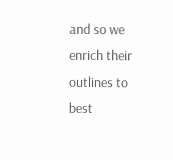and so we enrich their outlines to best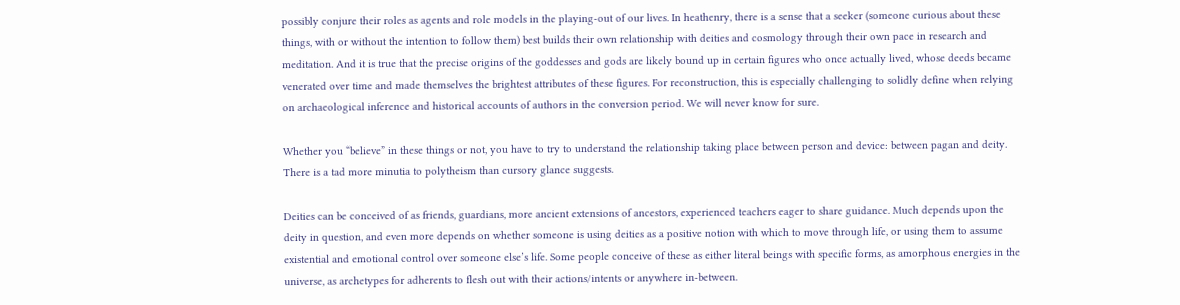possibly conjure their roles as agents and role models in the playing-out of our lives. In heathenry, there is a sense that a seeker (someone curious about these things, with or without the intention to follow them) best builds their own relationship with deities and cosmology through their own pace in research and meditation. And it is true that the precise origins of the goddesses and gods are likely bound up in certain figures who once actually lived, whose deeds became venerated over time and made themselves the brightest attributes of these figures. For reconstruction, this is especially challenging to solidly define when relying on archaeological inference and historical accounts of authors in the conversion period. We will never know for sure.

Whether you “believe” in these things or not, you have to try to understand the relationship taking place between person and device: between pagan and deity. There is a tad more minutia to polytheism than cursory glance suggests.

Deities can be conceived of as friends, guardians, more ancient extensions of ancestors, experienced teachers eager to share guidance. Much depends upon the deity in question, and even more depends on whether someone is using deities as a positive notion with which to move through life, or using them to assume existential and emotional control over someone else’s life. Some people conceive of these as either literal beings with specific forms, as amorphous energies in the universe, as archetypes for adherents to flesh out with their actions/intents or anywhere in-between.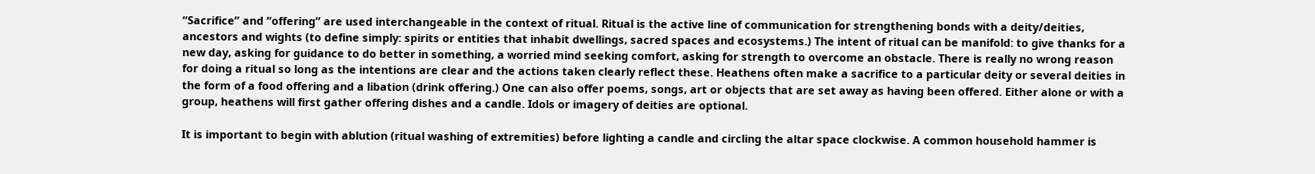“Sacrifice” and “offering” are used interchangeable in the context of ritual. Ritual is the active line of communication for strengthening bonds with a deity/deities, ancestors and wights (to define simply: spirits or entities that inhabit dwellings, sacred spaces and ecosystems.) The intent of ritual can be manifold: to give thanks for a new day, asking for guidance to do better in something, a worried mind seeking comfort, asking for strength to overcome an obstacle. There is really no wrong reason for doing a ritual so long as the intentions are clear and the actions taken clearly reflect these. Heathens often make a sacrifice to a particular deity or several deities in the form of a food offering and a libation (drink offering.) One can also offer poems, songs, art or objects that are set away as having been offered. Either alone or with a group, heathens will first gather offering dishes and a candle. Idols or imagery of deities are optional.

It is important to begin with ablution (ritual washing of extremities) before lighting a candle and circling the altar space clockwise. A common household hammer is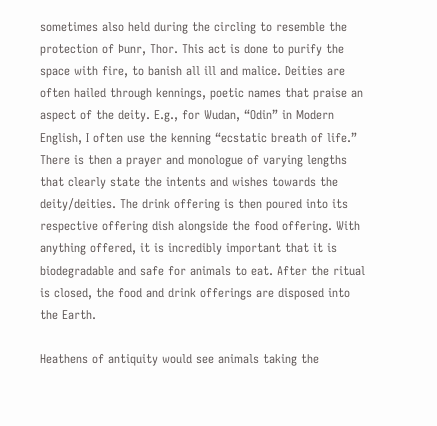sometimes also held during the circling to resemble the protection of Þunr, Thor. This act is done to purify the space with fire, to banish all ill and malice. Deities are often hailed through kennings, poetic names that praise an aspect of the deity. E.g., for Wudan, “Odin” in Modern English, I often use the kenning “ecstatic breath of life.” There is then a prayer and monologue of varying lengths that clearly state the intents and wishes towards the deity/deities. The drink offering is then poured into its respective offering dish alongside the food offering. With anything offered, it is incredibly important that it is biodegradable and safe for animals to eat. After the ritual is closed, the food and drink offerings are disposed into the Earth.

Heathens of antiquity would see animals taking the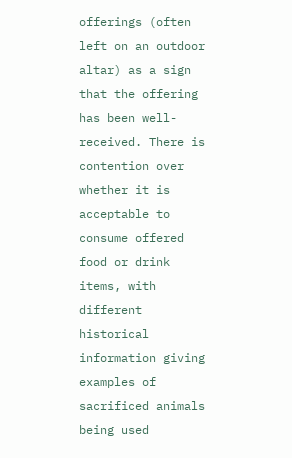offerings (often left on an outdoor altar) as a sign that the offering has been well-received. There is contention over whether it is acceptable to consume offered food or drink items, with different historical information giving examples of sacrificed animals being used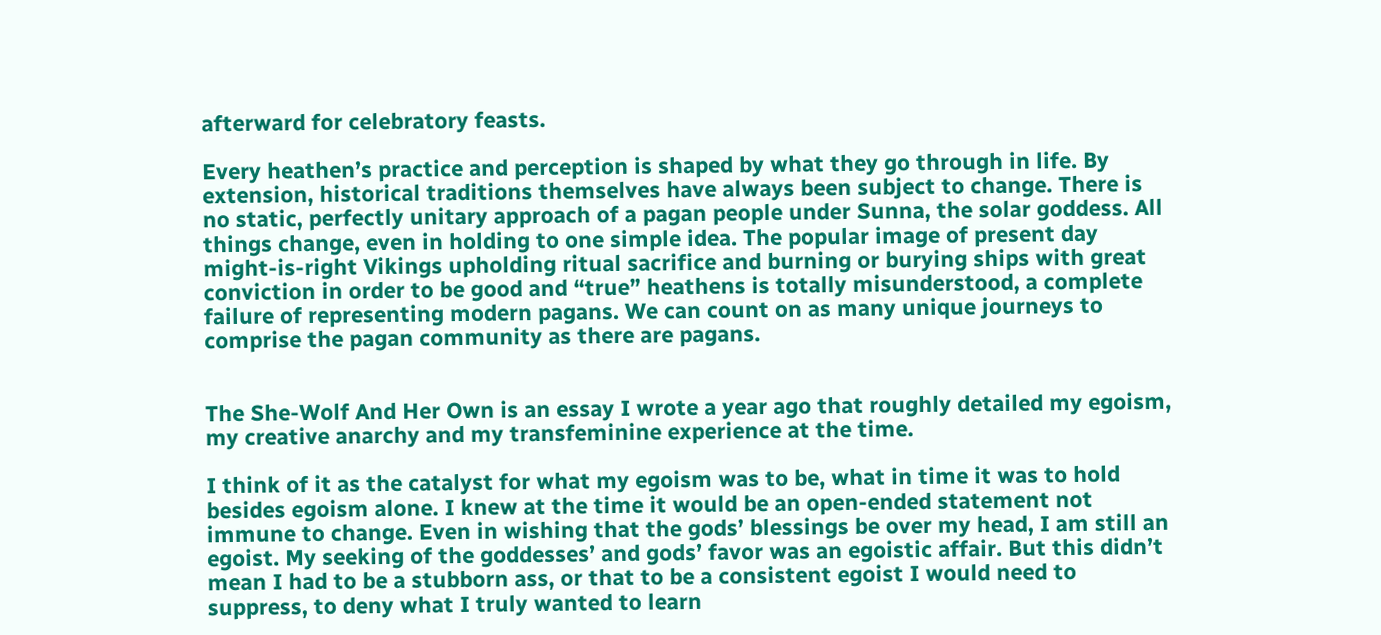afterward for celebratory feasts.

Every heathen’s practice and perception is shaped by what they go through in life. By extension, historical traditions themselves have always been subject to change. There is no static, perfectly unitary approach of a pagan people under Sunna, the solar goddess. All things change, even in holding to one simple idea. The popular image of present day might-is-right Vikings upholding ritual sacrifice and burning or burying ships with great conviction in order to be good and “true” heathens is totally misunderstood, a complete failure of representing modern pagans. We can count on as many unique journeys to comprise the pagan community as there are pagans.


The She-Wolf And Her Own is an essay I wrote a year ago that roughly detailed my egoism, my creative anarchy and my transfeminine experience at the time.

I think of it as the catalyst for what my egoism was to be, what in time it was to hold besides egoism alone. I knew at the time it would be an open-ended statement not immune to change. Even in wishing that the gods’ blessings be over my head, I am still an egoist. My seeking of the goddesses’ and gods’ favor was an egoistic affair. But this didn’t mean I had to be a stubborn ass, or that to be a consistent egoist I would need to suppress, to deny what I truly wanted to learn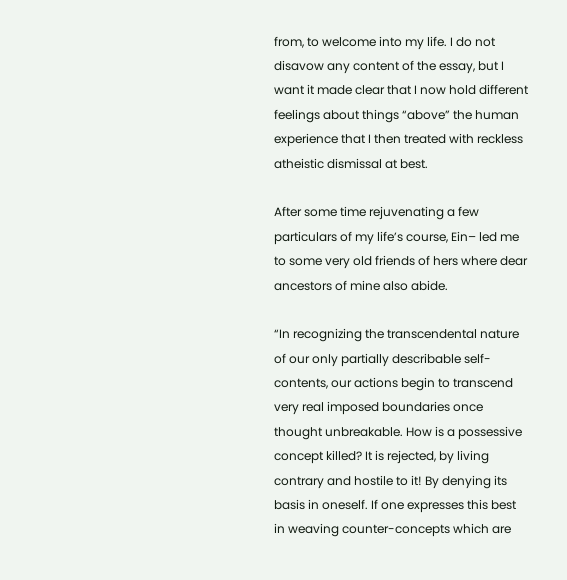from, to welcome into my life. I do not disavow any content of the essay, but I want it made clear that I now hold different feelings about things “above” the human experience that I then treated with reckless atheistic dismissal at best.

After some time rejuvenating a few particulars of my life’s course, Ein– led me to some very old friends of hers where dear ancestors of mine also abide.

“In recognizing the transcendental nature of our only partially describable self-contents, our actions begin to transcend very real imposed boundaries once thought unbreakable. How is a possessive concept killed? It is rejected, by living contrary and hostile to it! By denying its basis in oneself. If one expresses this best in weaving counter-concepts which are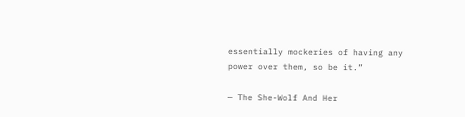essentially mockeries of having any power over them, so be it.”

— The She-Wolf And Her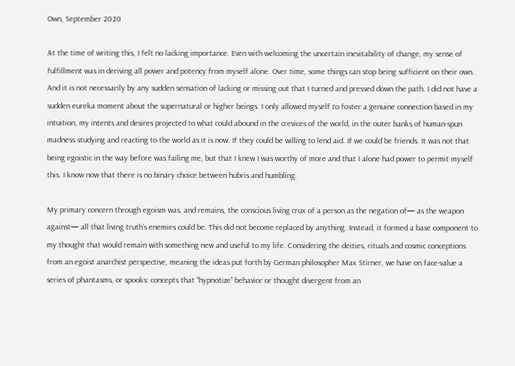Own, September 2020

At the time of writing this, I felt no lacking importance. Even with welcoming the uncertain inevitability of change, my sense of fulfillment was in deriving all power and potency from myself alone. Over time, some things can stop being sufficient on their own. And it is not necessarily by any sudden sensation of lacking or missing out that I turned and pressed down the path. I did not have a sudden eureka moment about the supernatural or higher beings. I only allowed myself to foster a genuine connection based in my intuition, my intents and desires projected to what could abound in the crevices of the world, in the outer banks of human-spun madness studying and reacting to the world as it is now. If they could be willing to lend aid. If we could be friends. It was not that being egoistic in the way before was failing me, but that I knew I was worthy of more and that I alone had power to permit myself this. I know now that there is no binary choice between hubris and humbling.

My primary concern through egoism was, and remains, the conscious living crux of a person as the negation of— as the weapon against— all that living truth’s enemies could be. This did not become replaced by anything. Instead, it formed a base component to my thought that would remain with something new and useful to my life. Considering the deities, rituals and cosmic conceptions from an egoist anarchist perspective, meaning the ideas put forth by German philosopher Max Stirner, we have on face-value a series of phantasms, or spooks: concepts that “hypnotize” behavior or thought divergent from an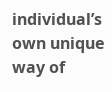individual’s own unique way of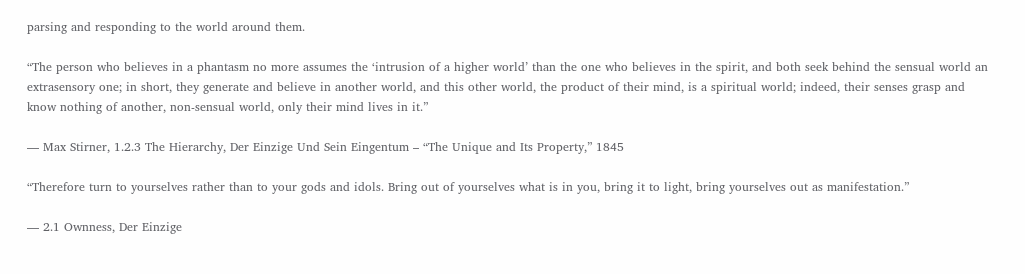parsing and responding to the world around them.

“The person who believes in a phantasm no more assumes the ‘intrusion of a higher world’ than the one who believes in the spirit, and both seek behind the sensual world an extrasensory one; in short, they generate and believe in another world, and this other world, the product of their mind, is a spiritual world; indeed, their senses grasp and know nothing of another, non-sensual world, only their mind lives in it.”

— Max Stirner, 1.2.3 The Hierarchy, Der Einzige Und Sein Eingentum – “The Unique and Its Property,” 1845

“Therefore turn to yourselves rather than to your gods and idols. Bring out of yourselves what is in you, bring it to light, bring yourselves out as manifestation.”

— 2.1 Ownness, Der Einzige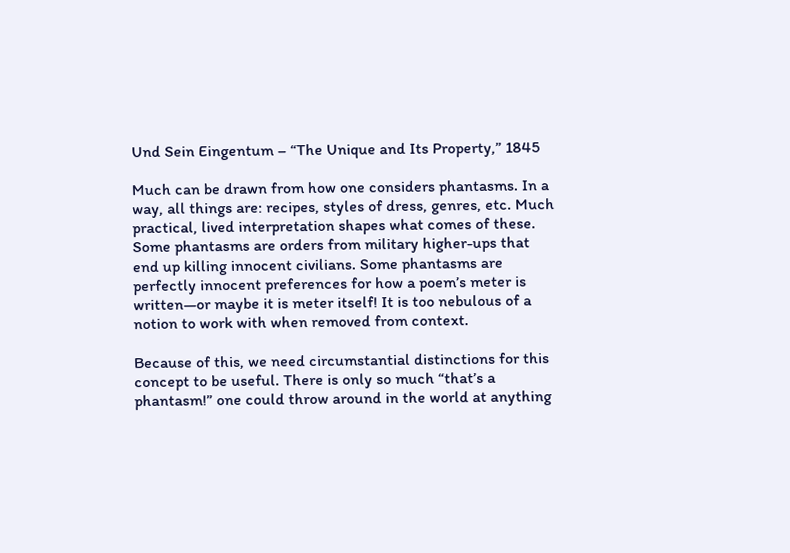Und Sein Eingentum – “The Unique and Its Property,” 1845

Much can be drawn from how one considers phantasms. In a way, all things are: recipes, styles of dress, genres, etc. Much practical, lived interpretation shapes what comes of these. Some phantasms are orders from military higher-ups that end up killing innocent civilians. Some phantasms are perfectly innocent preferences for how a poem’s meter is written—or maybe it is meter itself! It is too nebulous of a notion to work with when removed from context.

Because of this, we need circumstantial distinctions for this concept to be useful. There is only so much “that’s a phantasm!” one could throw around in the world at anything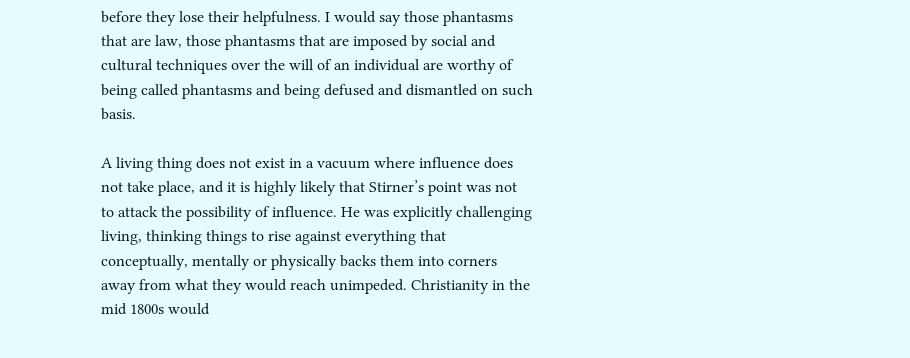before they lose their helpfulness. I would say those phantasms that are law, those phantasms that are imposed by social and cultural techniques over the will of an individual are worthy of being called phantasms and being defused and dismantled on such basis.

A living thing does not exist in a vacuum where influence does not take place, and it is highly likely that Stirner’s point was not to attack the possibility of influence. He was explicitly challenging living, thinking things to rise against everything that conceptually, mentally or physically backs them into corners away from what they would reach unimpeded. Christianity in the mid 1800s would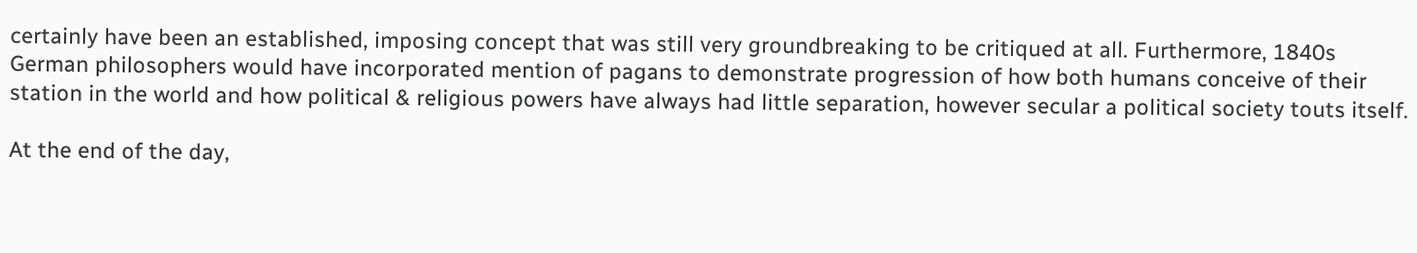certainly have been an established, imposing concept that was still very groundbreaking to be critiqued at all. Furthermore, 1840s German philosophers would have incorporated mention of pagans to demonstrate progression of how both humans conceive of their station in the world and how political & religious powers have always had little separation, however secular a political society touts itself.

At the end of the day,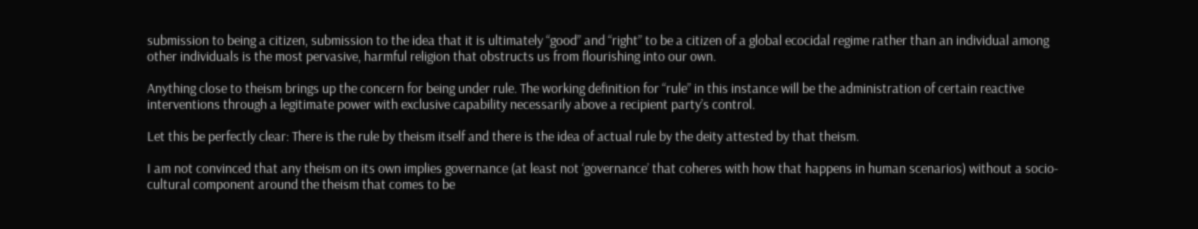submission to being a citizen, submission to the idea that it is ultimately “good” and “right” to be a citizen of a global ecocidal regime rather than an individual among other individuals is the most pervasive, harmful religion that obstructs us from flourishing into our own.

Anything close to theism brings up the concern for being under rule. The working definition for “rule” in this instance will be the administration of certain reactive interventions through a legitimate power with exclusive capability necessarily above a recipient party’s control.

Let this be perfectly clear: There is the rule by theism itself and there is the idea of actual rule by the deity attested by that theism.

I am not convinced that any theism on its own implies governance (at least not ‘governance’ that coheres with how that happens in human scenarios) without a socio-cultural component around the theism that comes to be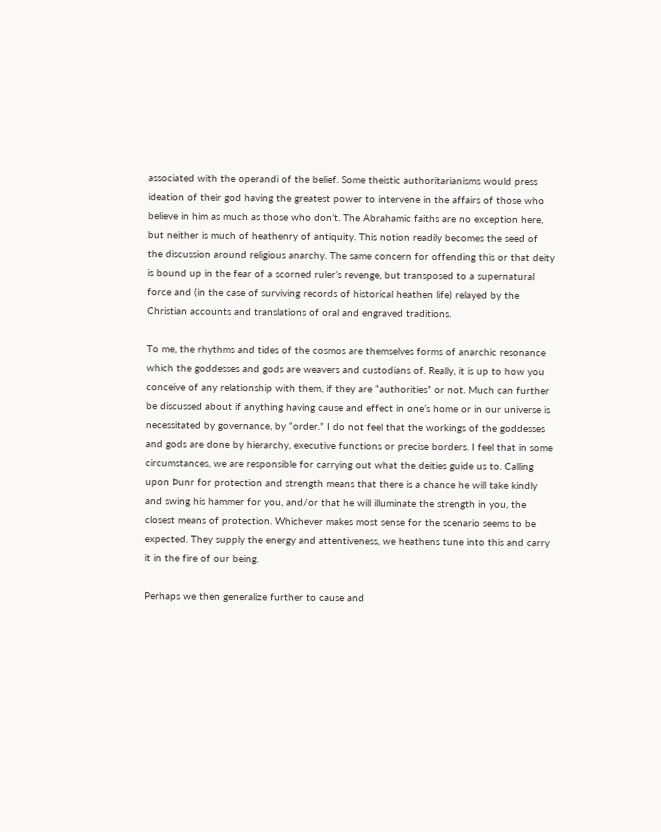associated with the operandi of the belief. Some theistic authoritarianisms would press ideation of their god having the greatest power to intervene in the affairs of those who believe in him as much as those who don’t. The Abrahamic faiths are no exception here, but neither is much of heathenry of antiquity. This notion readily becomes the seed of the discussion around religious anarchy. The same concern for offending this or that deity is bound up in the fear of a scorned ruler’s revenge, but transposed to a supernatural force and (in the case of surviving records of historical heathen life) relayed by the Christian accounts and translations of oral and engraved traditions.

To me, the rhythms and tides of the cosmos are themselves forms of anarchic resonance which the goddesses and gods are weavers and custodians of. Really, it is up to how you conceive of any relationship with them, if they are “authorities” or not. Much can further be discussed about if anything having cause and effect in one’s home or in our universe is necessitated by governance, by “order.” I do not feel that the workings of the goddesses and gods are done by hierarchy, executive functions or precise borders. I feel that in some circumstances, we are responsible for carrying out what the deities guide us to. Calling upon Þunr for protection and strength means that there is a chance he will take kindly and swing his hammer for you, and/or that he will illuminate the strength in you, the closest means of protection. Whichever makes most sense for the scenario seems to be expected. They supply the energy and attentiveness, we heathens tune into this and carry it in the fire of our being.

Perhaps we then generalize further to cause and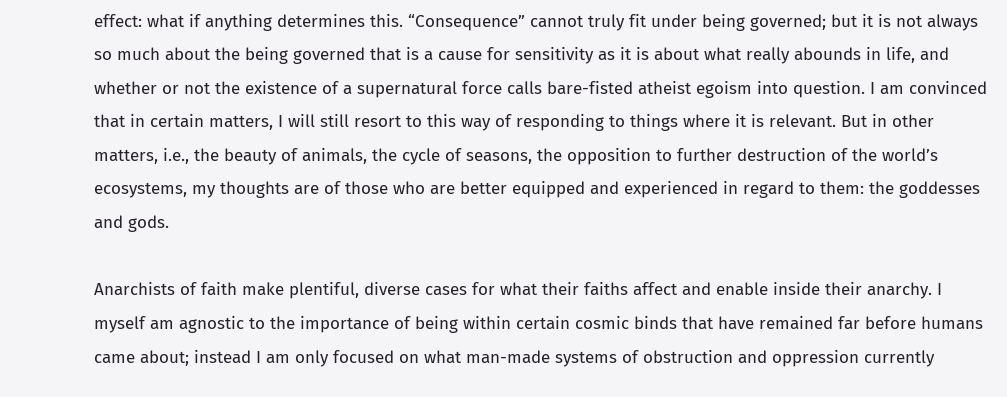effect: what if anything determines this. “Consequence” cannot truly fit under being governed; but it is not always so much about the being governed that is a cause for sensitivity as it is about what really abounds in life, and whether or not the existence of a supernatural force calls bare-fisted atheist egoism into question. I am convinced that in certain matters, I will still resort to this way of responding to things where it is relevant. But in other matters, i.e., the beauty of animals, the cycle of seasons, the opposition to further destruction of the world’s ecosystems, my thoughts are of those who are better equipped and experienced in regard to them: the goddesses and gods.

Anarchists of faith make plentiful, diverse cases for what their faiths affect and enable inside their anarchy. I myself am agnostic to the importance of being within certain cosmic binds that have remained far before humans came about; instead I am only focused on what man-made systems of obstruction and oppression currently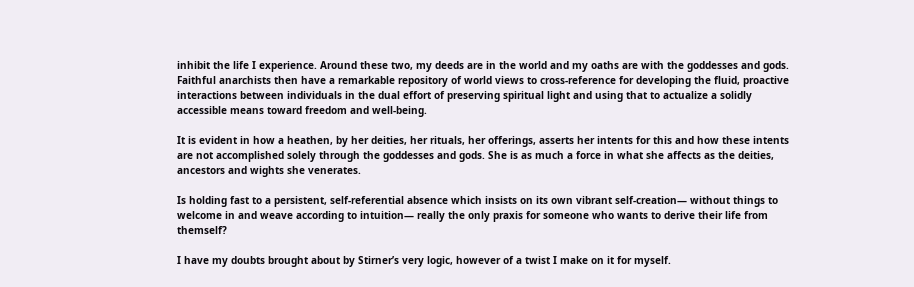inhibit the life I experience. Around these two, my deeds are in the world and my oaths are with the goddesses and gods. Faithful anarchists then have a remarkable repository of world views to cross-reference for developing the fluid, proactive interactions between individuals in the dual effort of preserving spiritual light and using that to actualize a solidly accessible means toward freedom and well-being.

It is evident in how a heathen, by her deities, her rituals, her offerings, asserts her intents for this and how these intents are not accomplished solely through the goddesses and gods. She is as much a force in what she affects as the deities, ancestors and wights she venerates.

Is holding fast to a persistent, self-referential absence which insists on its own vibrant self-creation— without things to welcome in and weave according to intuition— really the only praxis for someone who wants to derive their life from themself?

I have my doubts brought about by Stirner’s very logic, however of a twist I make on it for myself.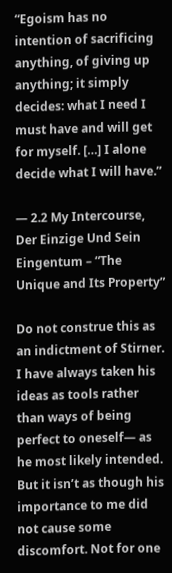“Egoism has no intention of sacrificing anything, of giving up anything; it simply decides: what I need I must have and will get for myself. […] I alone decide what I will have.”

— 2.2 My Intercourse, Der Einzige Und Sein Eingentum – “The Unique and Its Property”

Do not construe this as an indictment of Stirner. I have always taken his ideas as tools rather than ways of being perfect to oneself— as he most likely intended. But it isn’t as though his importance to me did not cause some discomfort. Not for one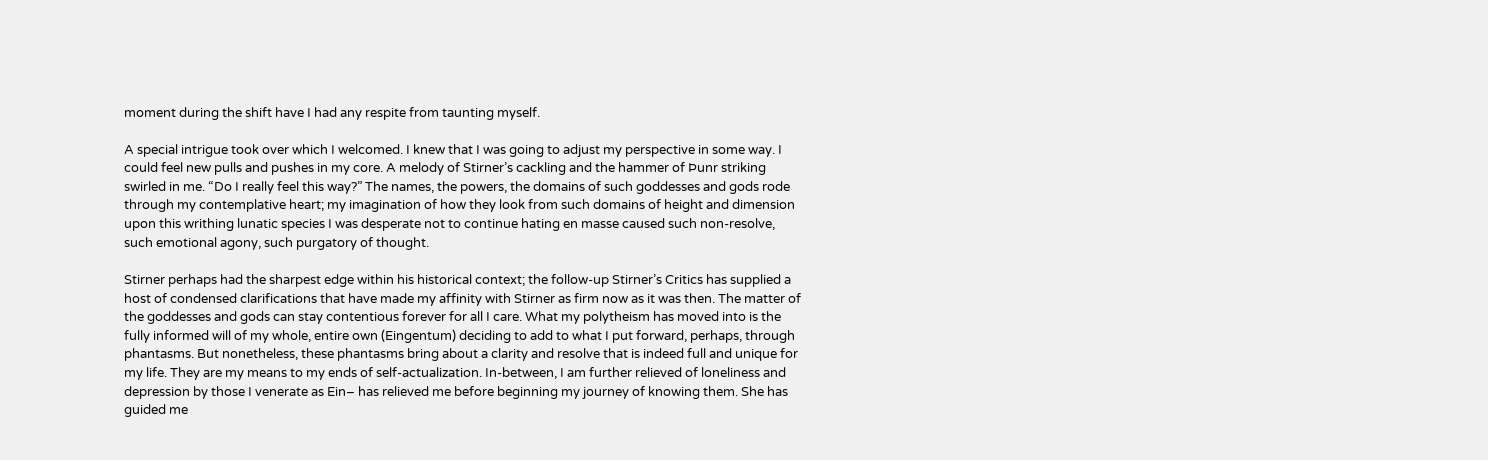moment during the shift have I had any respite from taunting myself.

A special intrigue took over which I welcomed. I knew that I was going to adjust my perspective in some way. I could feel new pulls and pushes in my core. A melody of Stirner’s cackling and the hammer of Þunr striking swirled in me. “Do I really feel this way?” The names, the powers, the domains of such goddesses and gods rode through my contemplative heart; my imagination of how they look from such domains of height and dimension upon this writhing lunatic species I was desperate not to continue hating en masse caused such non-resolve, such emotional agony, such purgatory of thought.

Stirner perhaps had the sharpest edge within his historical context; the follow-up Stirner’s Critics has supplied a host of condensed clarifications that have made my affinity with Stirner as firm now as it was then. The matter of the goddesses and gods can stay contentious forever for all I care. What my polytheism has moved into is the fully informed will of my whole, entire own (Eingentum) deciding to add to what I put forward, perhaps, through phantasms. But nonetheless, these phantasms bring about a clarity and resolve that is indeed full and unique for my life. They are my means to my ends of self-actualization. In-between, I am further relieved of loneliness and depression by those I venerate as Ein– has relieved me before beginning my journey of knowing them. She has guided me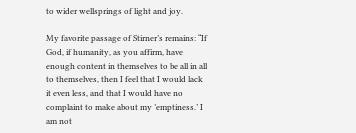to wider wellsprings of light and joy.

My favorite passage of Stirner’s remains: “If God, if humanity, as you affirm, have enough content in themselves to be all in all to themselves, then I feel that I would lack it even less, and that I would have no complaint to make about my ’emptiness.’ I am not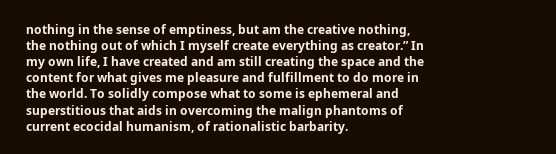nothing in the sense of emptiness, but am the creative nothing, the nothing out of which I myself create everything as creator.” In my own life, I have created and am still creating the space and the content for what gives me pleasure and fulfillment to do more in the world. To solidly compose what to some is ephemeral and superstitious that aids in overcoming the malign phantoms of current ecocidal humanism, of rationalistic barbarity.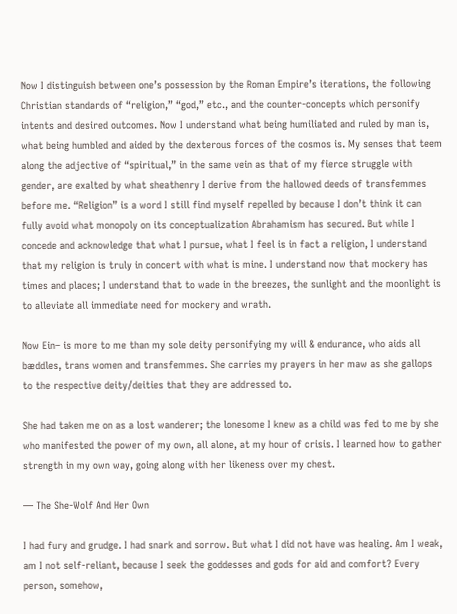Now I distinguish between one’s possession by the Roman Empire’s iterations, the following Christian standards of “religion,” “god,” etc., and the counter-concepts which personify intents and desired outcomes. Now I understand what being humiliated and ruled by man is, what being humbled and aided by the dexterous forces of the cosmos is. My senses that teem along the adjective of “spiritual,” in the same vein as that of my fierce struggle with gender, are exalted by what sheathenry I derive from the hallowed deeds of transfemmes before me. “Religion” is a word I still find myself repelled by because I don’t think it can fully avoid what monopoly on its conceptualization Abrahamism has secured. But while I concede and acknowledge that what I pursue, what I feel is in fact a religion, I understand that my religion is truly in concert with what is mine. I understand now that mockery has times and places; I understand that to wade in the breezes, the sunlight and the moonlight is to alleviate all immediate need for mockery and wrath.

Now Ein– is more to me than my sole deity personifying my will & endurance, who aids all bæddles, trans women and transfemmes. She carries my prayers in her maw as she gallops to the respective deity/deities that they are addressed to.

She had taken me on as a lost wanderer; the lonesome I knew as a child was fed to me by she who manifested the power of my own, all alone, at my hour of crisis. I learned how to gather strength in my own way, going along with her likeness over my chest.

— The She-Wolf And Her Own

I had fury and grudge. I had snark and sorrow. But what I did not have was healing. Am I weak, am I not self-reliant, because I seek the goddesses and gods for aid and comfort? Every person, somehow,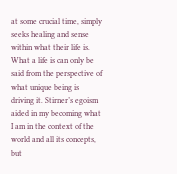at some crucial time, simply seeks healing and sense within what their life is. What a life is can only be said from the perspective of what unique being is driving it. Stirner’s egoism aided in my becoming what I am in the context of the world and all its concepts, but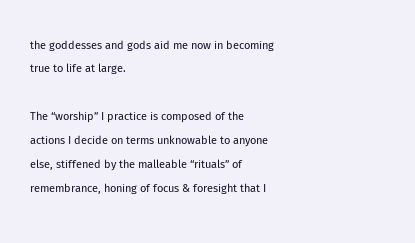the goddesses and gods aid me now in becoming true to life at large.

The “worship” I practice is composed of the actions I decide on terms unknowable to anyone else, stiffened by the malleable “rituals” of remembrance, honing of focus & foresight that I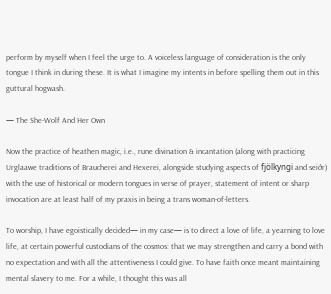perform by myself when I feel the urge to. A voiceless language of consideration is the only tongue I think in during these. It is what I imagine my intents in before spelling them out in this guttural hogwash.

— The She-Wolf And Her Own

Now the practice of heathen magic, i.e., rune divination & incantation (along with practicing Urglaawe traditions of Braucherei and Hexerei, alongside studying aspects of fjölkyngi and seiðr) with the use of historical or modern tongues in verse of prayer, statement of intent or sharp invocation are at least half of my praxis in being a trans woman-of-letters.

To worship, I have egoistically decided— in my case— is to direct a love of life, a yearning to love life, at certain powerful custodians of the cosmos: that we may strengthen and carry a bond with no expectation and with all the attentiveness I could give. To have faith once meant maintaining mental slavery to me. For a while, I thought this was all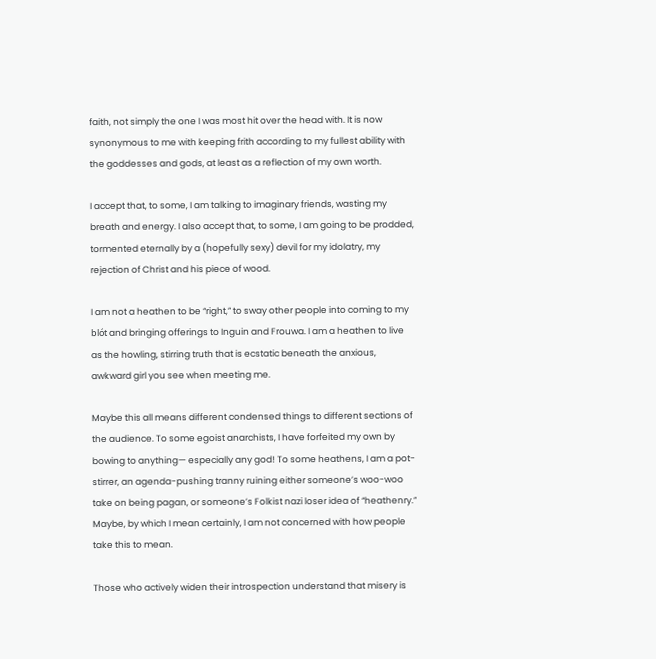faith, not simply the one I was most hit over the head with. It is now synonymous to me with keeping frith according to my fullest ability with the goddesses and gods, at least as a reflection of my own worth.

I accept that, to some, I am talking to imaginary friends, wasting my breath and energy. I also accept that, to some, I am going to be prodded, tormented eternally by a (hopefully sexy) devil for my idolatry, my rejection of Christ and his piece of wood.

I am not a heathen to be “right,” to sway other people into coming to my blót and bringing offerings to Inguin and Frouwa. I am a heathen to live as the howling, stirring truth that is ecstatic beneath the anxious, awkward girl you see when meeting me.

Maybe this all means different condensed things to different sections of the audience. To some egoist anarchists, I have forfeited my own by bowing to anything— especially any god! To some heathens, I am a pot-stirrer, an agenda-pushing tranny ruining either someone’s woo-woo take on being pagan, or someone’s Folkist nazi loser idea of “heathenry.” Maybe, by which I mean certainly, I am not concerned with how people take this to mean.

Those who actively widen their introspection understand that misery is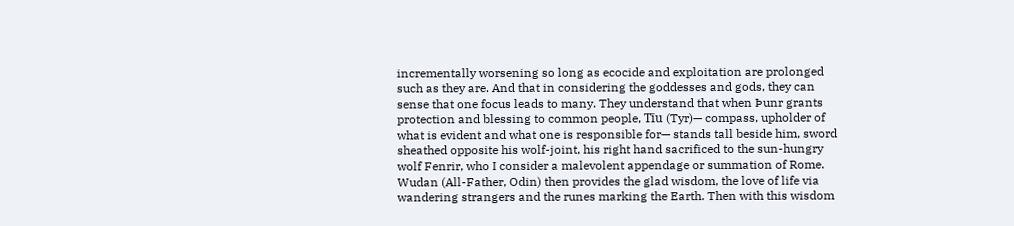incrementally worsening so long as ecocide and exploitation are prolonged such as they are. And that in considering the goddesses and gods, they can sense that one focus leads to many. They understand that when Þunr grants protection and blessing to common people, Tīu (Tyr)— compass, upholder of what is evident and what one is responsible for— stands tall beside him, sword sheathed opposite his wolf-joint, his right hand sacrificed to the sun-hungry wolf Fenrir, who I consider a malevolent appendage or summation of Rome. Wudan (All-Father, Odin) then provides the glad wisdom, the love of life via wandering strangers and the runes marking the Earth. Then with this wisdom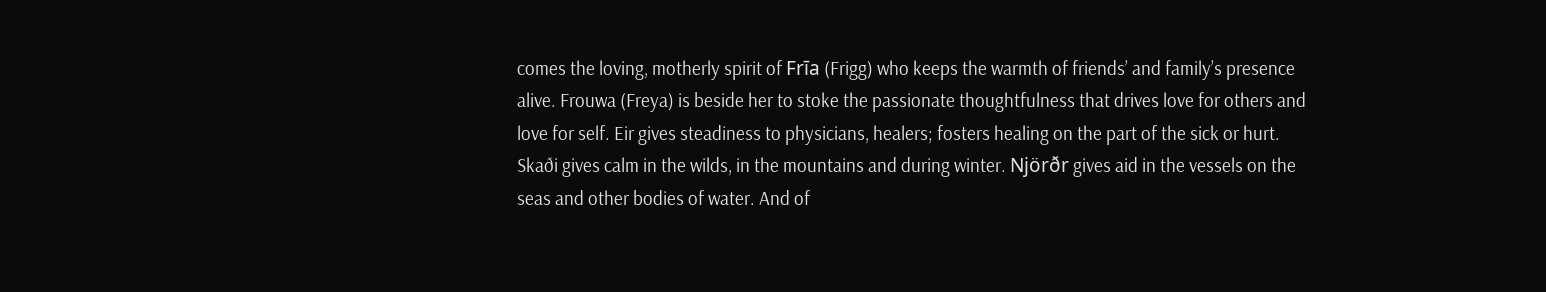comes the loving, motherly spirit of Frīa (Frigg) who keeps the warmth of friends’ and family’s presence alive. Frouwa (Freya) is beside her to stoke the passionate thoughtfulness that drives love for others and love for self. Eir gives steadiness to physicians, healers; fosters healing on the part of the sick or hurt. Skaði gives calm in the wilds, in the mountains and during winter. Njörðr gives aid in the vessels on the seas and other bodies of water. And of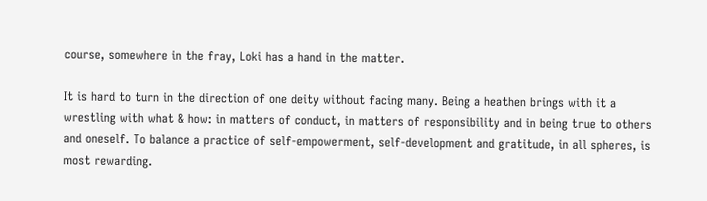course, somewhere in the fray, Loki has a hand in the matter.

It is hard to turn in the direction of one deity without facing many. Being a heathen brings with it a wrestling with what & how: in matters of conduct, in matters of responsibility and in being true to others and oneself. To balance a practice of self-empowerment, self-development and gratitude, in all spheres, is most rewarding.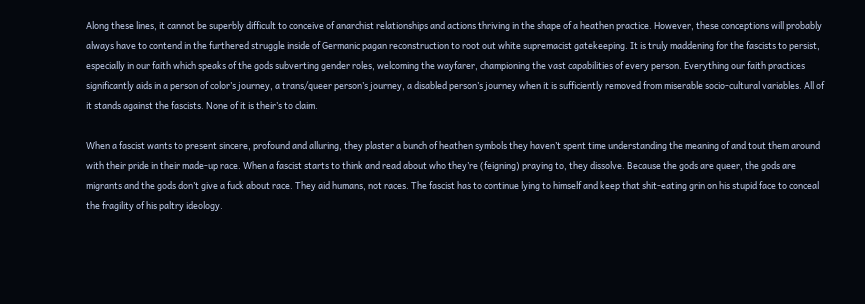Along these lines, it cannot be superbly difficult to conceive of anarchist relationships and actions thriving in the shape of a heathen practice. However, these conceptions will probably always have to contend in the furthered struggle inside of Germanic pagan reconstruction to root out white supremacist gatekeeping. It is truly maddening for the fascists to persist, especially in our faith which speaks of the gods subverting gender roles, welcoming the wayfarer, championing the vast capabilities of every person. Everything our faith practices significantly aids in a person of color’s journey, a trans/queer person’s journey, a disabled person’s journey when it is sufficiently removed from miserable socio-cultural variables. All of it stands against the fascists. None of it is their’s to claim.

When a fascist wants to present sincere, profound and alluring, they plaster a bunch of heathen symbols they haven’t spent time understanding the meaning of and tout them around with their pride in their made-up race. When a fascist starts to think and read about who they’re (feigning) praying to, they dissolve. Because the gods are queer, the gods are migrants and the gods don’t give a fuck about race. They aid humans, not races. The fascist has to continue lying to himself and keep that shit-eating grin on his stupid face to conceal the fragility of his paltry ideology.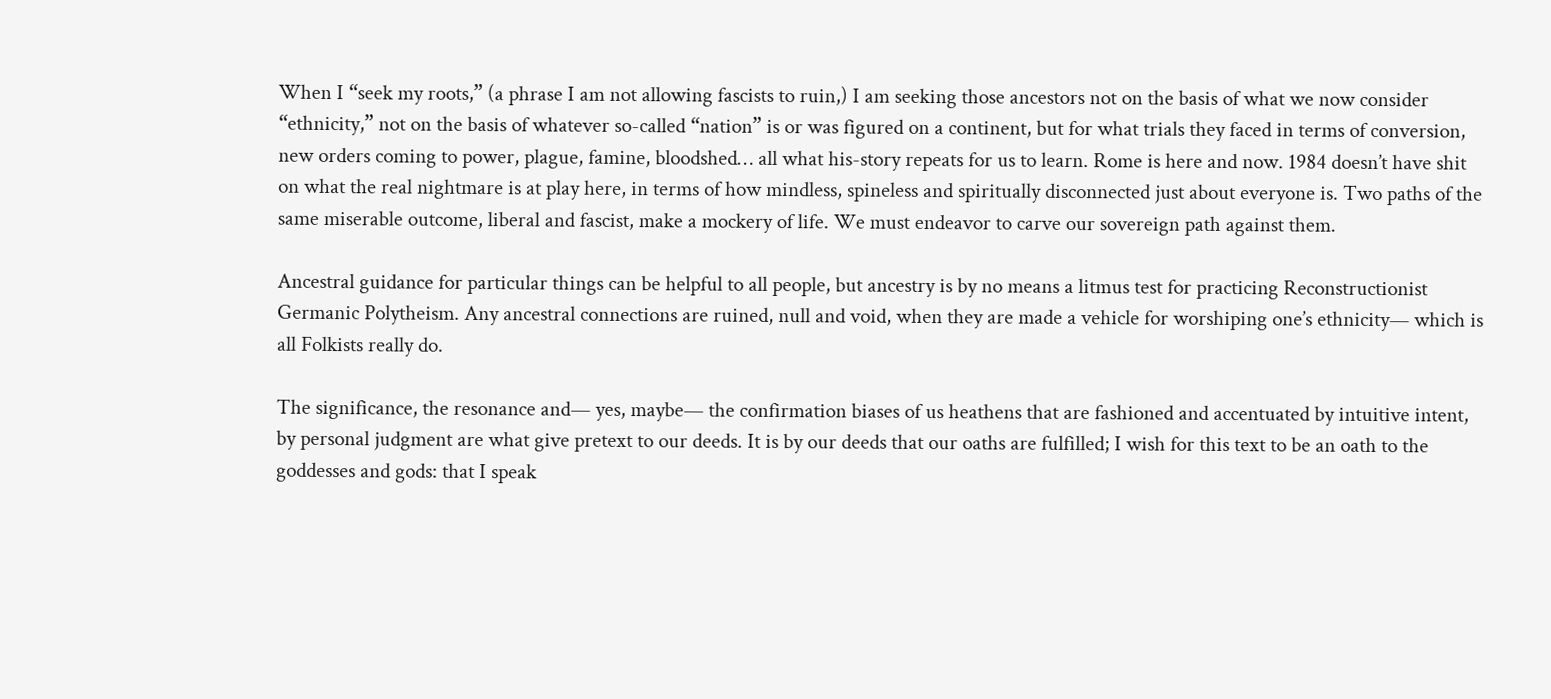When I “seek my roots,” (a phrase I am not allowing fascists to ruin,) I am seeking those ancestors not on the basis of what we now consider “ethnicity,” not on the basis of whatever so-called “nation” is or was figured on a continent, but for what trials they faced in terms of conversion, new orders coming to power, plague, famine, bloodshed… all what his-story repeats for us to learn. Rome is here and now. 1984 doesn’t have shit on what the real nightmare is at play here, in terms of how mindless, spineless and spiritually disconnected just about everyone is. Two paths of the same miserable outcome, liberal and fascist, make a mockery of life. We must endeavor to carve our sovereign path against them.

Ancestral guidance for particular things can be helpful to all people, but ancestry is by no means a litmus test for practicing Reconstructionist Germanic Polytheism. Any ancestral connections are ruined, null and void, when they are made a vehicle for worshiping one’s ethnicity— which is all Folkists really do.

The significance, the resonance and— yes, maybe— the confirmation biases of us heathens that are fashioned and accentuated by intuitive intent, by personal judgment are what give pretext to our deeds. It is by our deeds that our oaths are fulfilled; I wish for this text to be an oath to the goddesses and gods: that I speak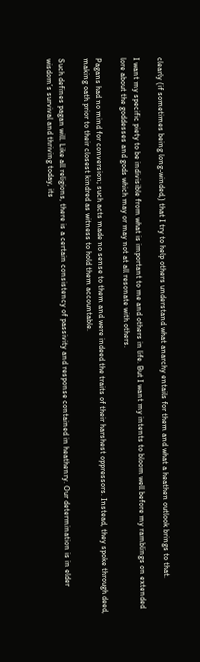clearly (if sometimes being long-winded,) that I try to help others understand what anarchy entails for them and what a heathen outlook brings to that.

I want my specific piety to be indivisible from what is important to me and others in life. But I want my intents to bloom well before my ramblings on extended lore about the goddesses and gods which may or may not at all resonate with others.

Pagans had no mind for conversion; such acts made no sense to them and were indeed the traits of their harshest oppressors. Instead, they spoke through deed, making oath prior to their closest kindred as witness to hold them accountable.

Such defines pagan will. Like all religions, there is a certain consistency of passivity and response contained in heathenry. Our determination is in elder wisdom’s survival and thriving today, its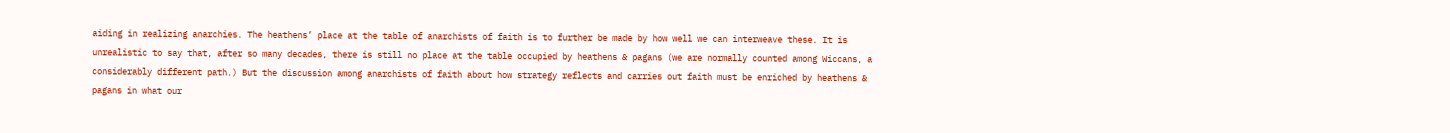aiding in realizing anarchies. The heathens’ place at the table of anarchists of faith is to further be made by how well we can interweave these. It is unrealistic to say that, after so many decades, there is still no place at the table occupied by heathens & pagans (we are normally counted among Wiccans, a considerably different path.) But the discussion among anarchists of faith about how strategy reflects and carries out faith must be enriched by heathens & pagans in what our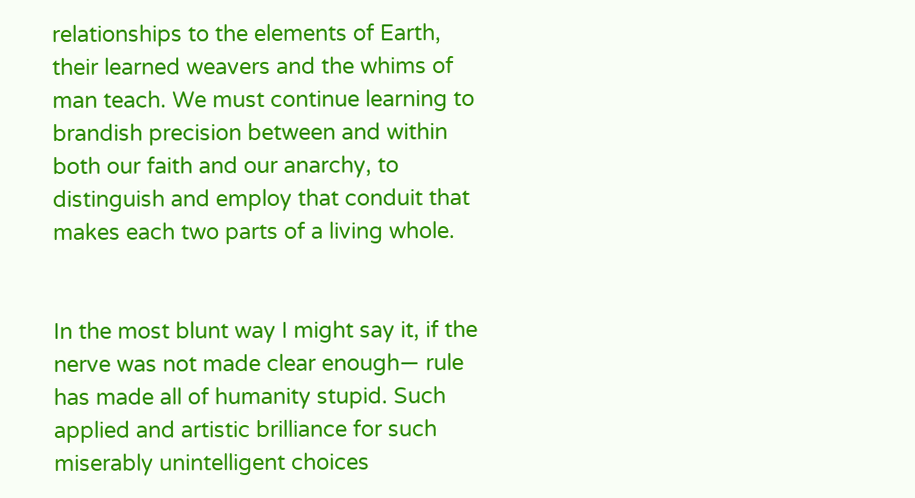relationships to the elements of Earth, their learned weavers and the whims of man teach. We must continue learning to brandish precision between and within both our faith and our anarchy, to distinguish and employ that conduit that makes each two parts of a living whole.


In the most blunt way I might say it, if the nerve was not made clear enough— rule has made all of humanity stupid. Such applied and artistic brilliance for such miserably unintelligent choices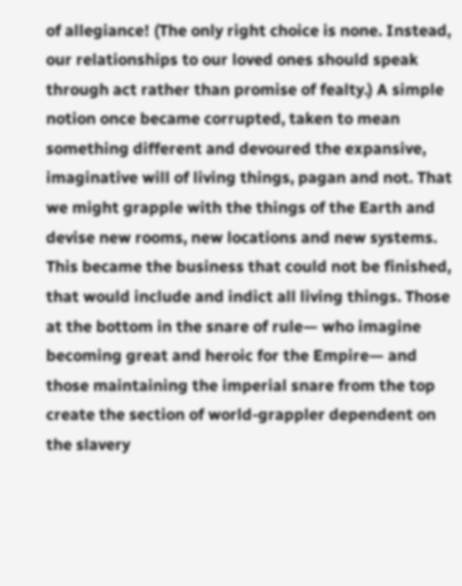of allegiance! (The only right choice is none. Instead, our relationships to our loved ones should speak through act rather than promise of fealty.) A simple notion once became corrupted, taken to mean something different and devoured the expansive, imaginative will of living things, pagan and not. That we might grapple with the things of the Earth and devise new rooms, new locations and new systems. This became the business that could not be finished, that would include and indict all living things. Those at the bottom in the snare of rule— who imagine becoming great and heroic for the Empire— and those maintaining the imperial snare from the top create the section of world-grappler dependent on the slavery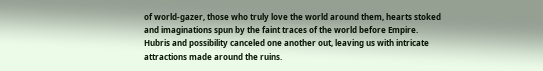of world-gazer, those who truly love the world around them, hearts stoked and imaginations spun by the faint traces of the world before Empire. Hubris and possibility canceled one another out, leaving us with intricate attractions made around the ruins.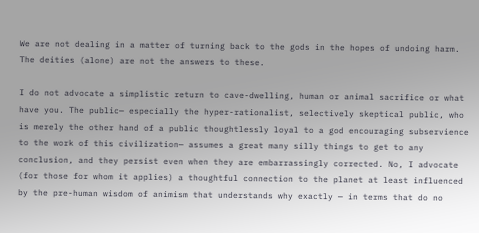We are not dealing in a matter of turning back to the gods in the hopes of undoing harm. The deities (alone) are not the answers to these.

I do not advocate a simplistic return to cave-dwelling, human or animal sacrifice or what have you. The public— especially the hyper-rationalist, selectively skeptical public, who is merely the other hand of a public thoughtlessly loyal to a god encouraging subservience to the work of this civilization— assumes a great many silly things to get to any conclusion, and they persist even when they are embarrassingly corrected. No, I advocate (for those for whom it applies) a thoughtful connection to the planet at least influenced by the pre-human wisdom of animism that understands why exactly — in terms that do no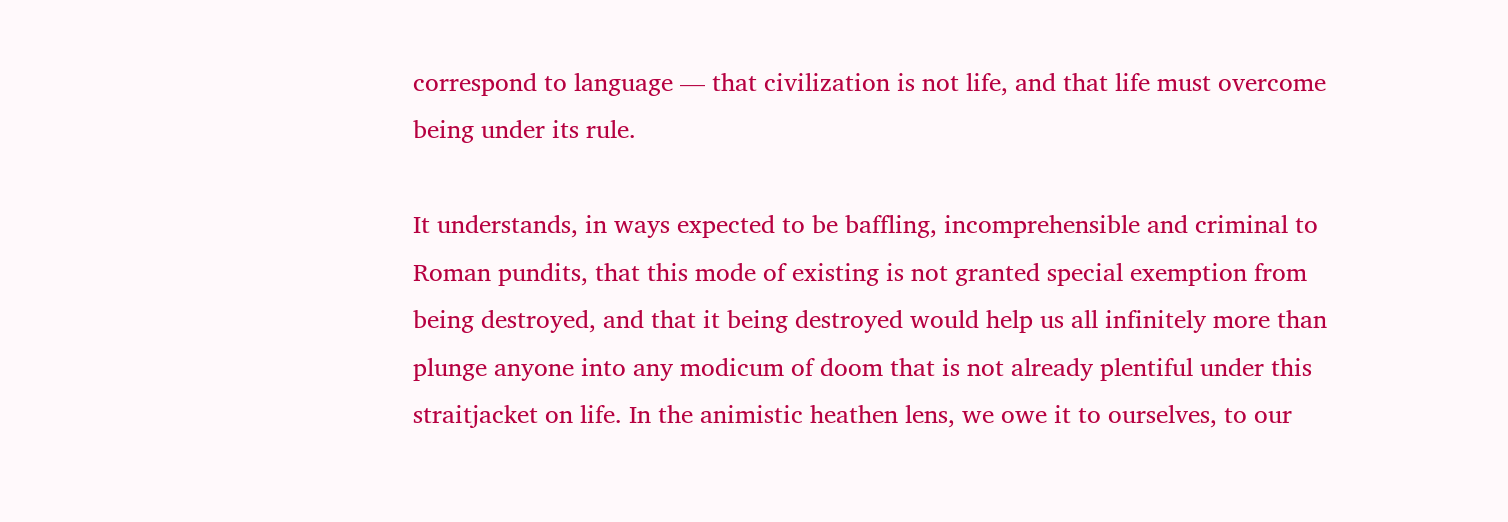correspond to language — that civilization is not life, and that life must overcome being under its rule.

It understands, in ways expected to be baffling, incomprehensible and criminal to Roman pundits, that this mode of existing is not granted special exemption from being destroyed, and that it being destroyed would help us all infinitely more than plunge anyone into any modicum of doom that is not already plentiful under this straitjacket on life. In the animistic heathen lens, we owe it to ourselves, to our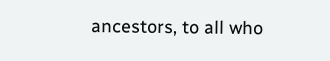ancestors, to all who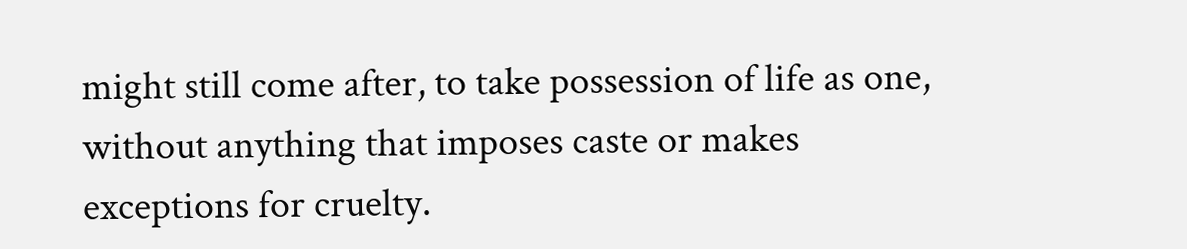might still come after, to take possession of life as one, without anything that imposes caste or makes exceptions for cruelty.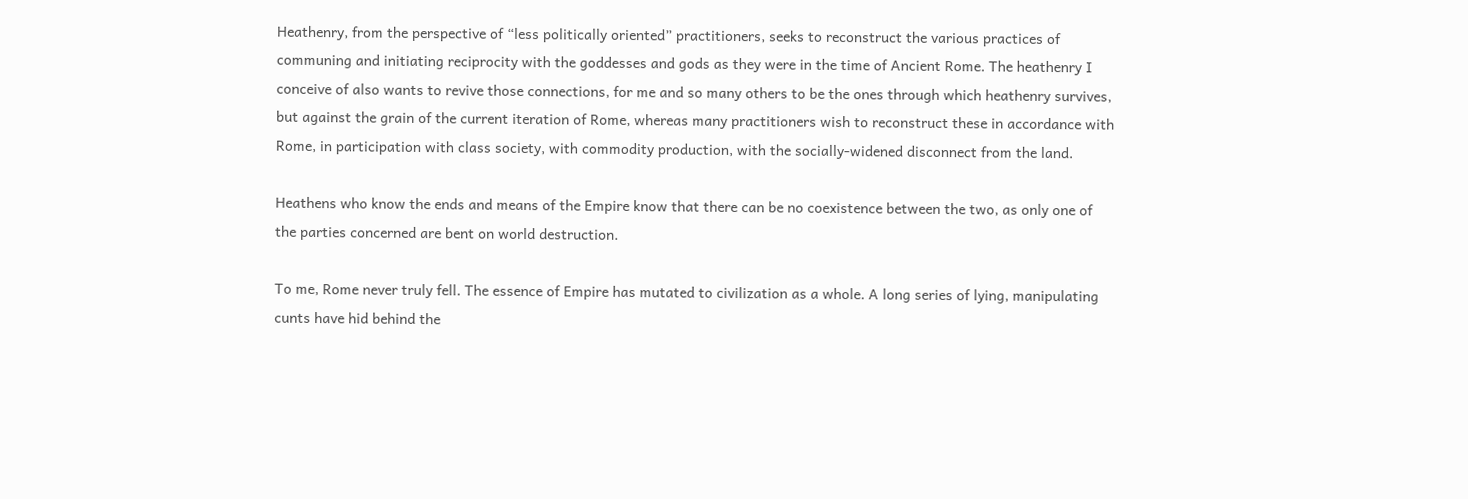Heathenry, from the perspective of “less politically oriented” practitioners, seeks to reconstruct the various practices of communing and initiating reciprocity with the goddesses and gods as they were in the time of Ancient Rome. The heathenry I conceive of also wants to revive those connections, for me and so many others to be the ones through which heathenry survives, but against the grain of the current iteration of Rome, whereas many practitioners wish to reconstruct these in accordance with Rome, in participation with class society, with commodity production, with the socially-widened disconnect from the land.

Heathens who know the ends and means of the Empire know that there can be no coexistence between the two, as only one of the parties concerned are bent on world destruction.

To me, Rome never truly fell. The essence of Empire has mutated to civilization as a whole. A long series of lying, manipulating cunts have hid behind the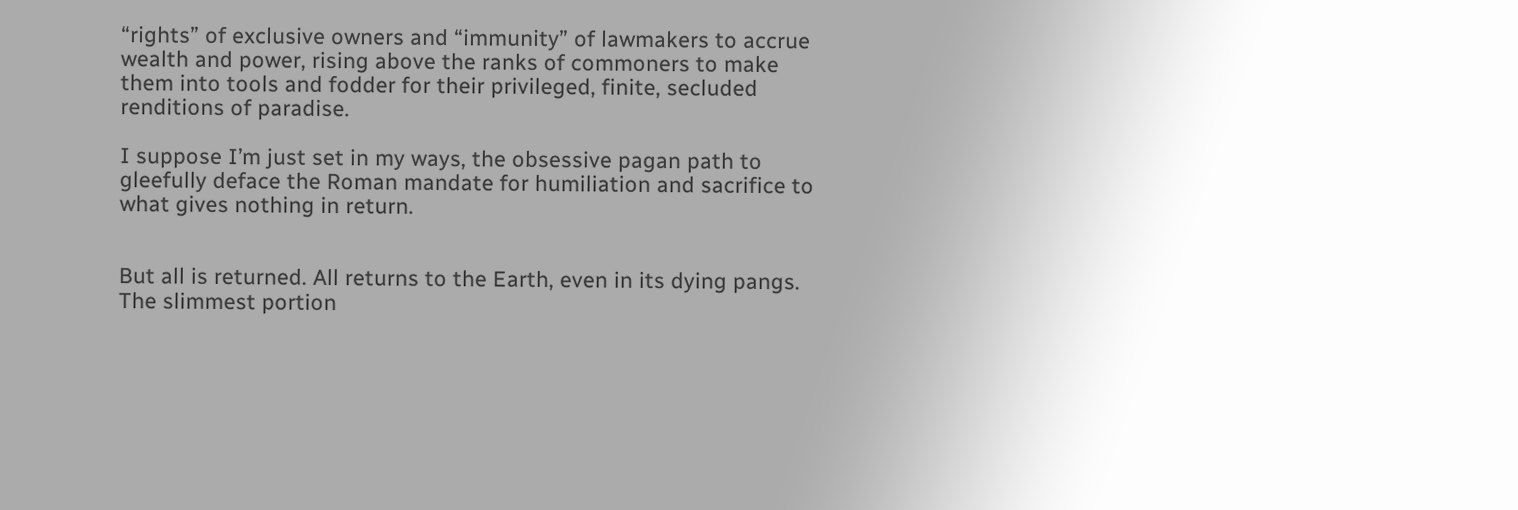“rights” of exclusive owners and “immunity” of lawmakers to accrue wealth and power, rising above the ranks of commoners to make them into tools and fodder for their privileged, finite, secluded renditions of paradise.

I suppose I’m just set in my ways, the obsessive pagan path to gleefully deface the Roman mandate for humiliation and sacrifice to what gives nothing in return.


But all is returned. All returns to the Earth, even in its dying pangs. The slimmest portion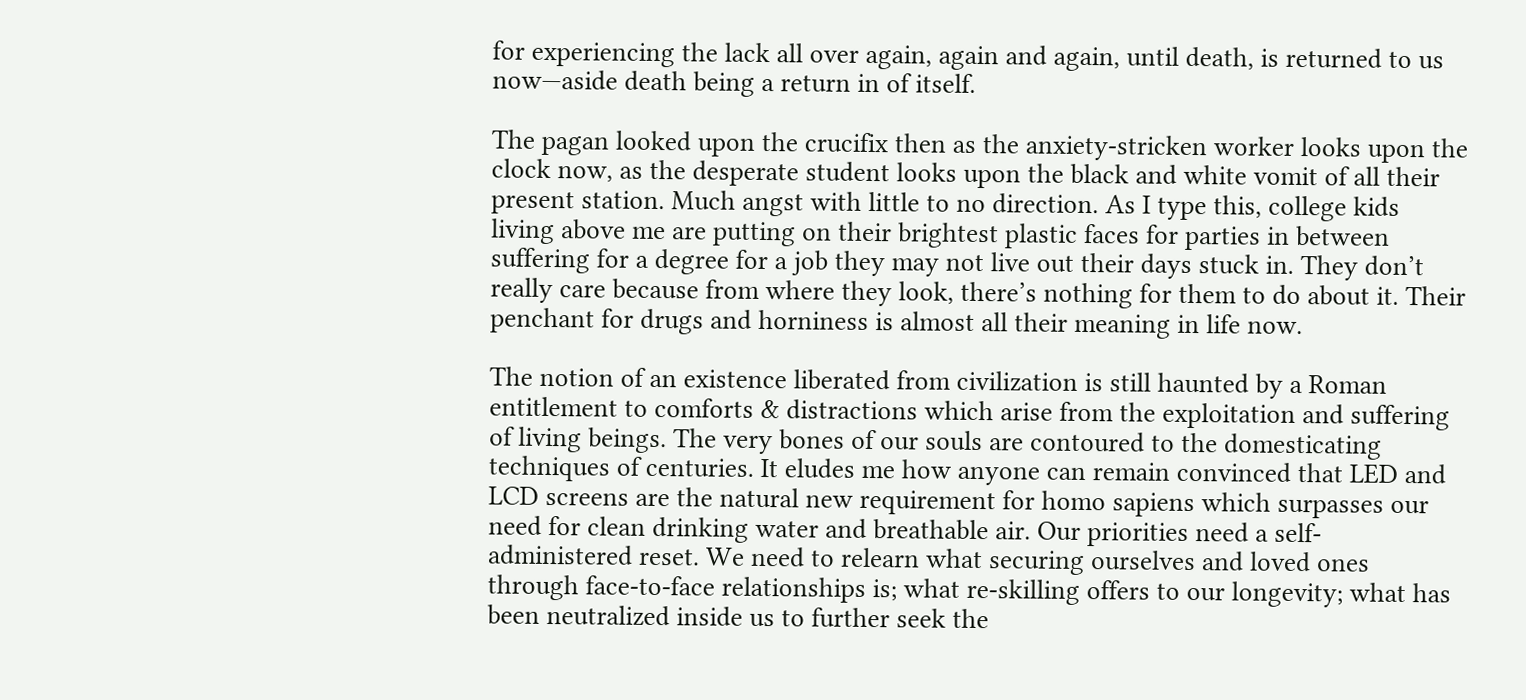for experiencing the lack all over again, again and again, until death, is returned to us now—aside death being a return in of itself.

The pagan looked upon the crucifix then as the anxiety-stricken worker looks upon the clock now, as the desperate student looks upon the black and white vomit of all their present station. Much angst with little to no direction. As I type this, college kids living above me are putting on their brightest plastic faces for parties in between suffering for a degree for a job they may not live out their days stuck in. They don’t really care because from where they look, there’s nothing for them to do about it. Their penchant for drugs and horniness is almost all their meaning in life now.

The notion of an existence liberated from civilization is still haunted by a Roman entitlement to comforts & distractions which arise from the exploitation and suffering of living beings. The very bones of our souls are contoured to the domesticating techniques of centuries. It eludes me how anyone can remain convinced that LED and LCD screens are the natural new requirement for homo sapiens which surpasses our need for clean drinking water and breathable air. Our priorities need a self-administered reset. We need to relearn what securing ourselves and loved ones through face-to-face relationships is; what re-skilling offers to our longevity; what has been neutralized inside us to further seek the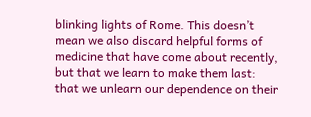blinking lights of Rome. This doesn’t mean we also discard helpful forms of medicine that have come about recently, but that we learn to make them last: that we unlearn our dependence on their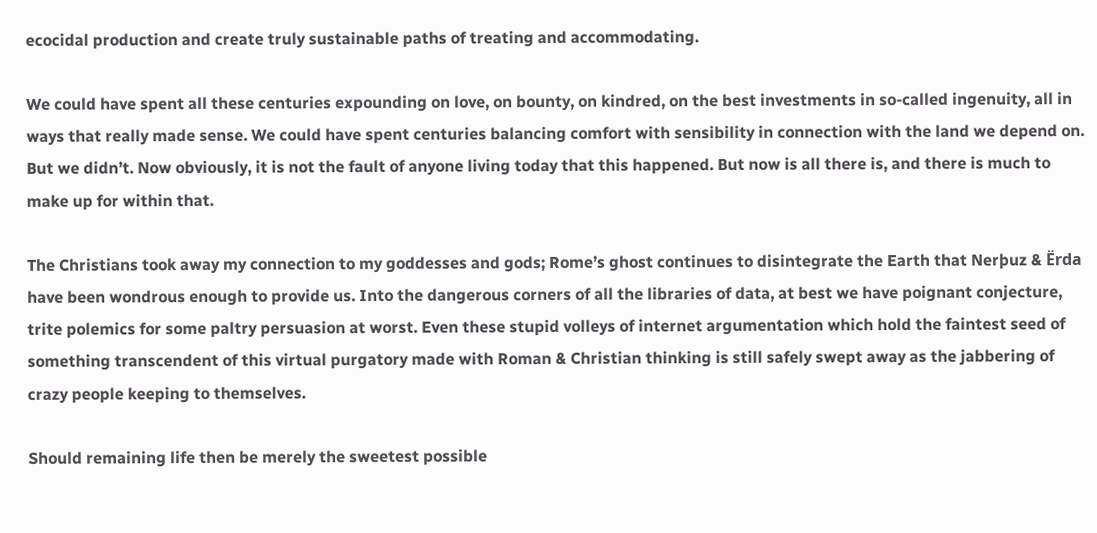ecocidal production and create truly sustainable paths of treating and accommodating.

We could have spent all these centuries expounding on love, on bounty, on kindred, on the best investments in so-called ingenuity, all in ways that really made sense. We could have spent centuries balancing comfort with sensibility in connection with the land we depend on. But we didn’t. Now obviously, it is not the fault of anyone living today that this happened. But now is all there is, and there is much to make up for within that.

The Christians took away my connection to my goddesses and gods; Rome’s ghost continues to disintegrate the Earth that Nerþuz & Ërda have been wondrous enough to provide us. Into the dangerous corners of all the libraries of data, at best we have poignant conjecture, trite polemics for some paltry persuasion at worst. Even these stupid volleys of internet argumentation which hold the faintest seed of something transcendent of this virtual purgatory made with Roman & Christian thinking is still safely swept away as the jabbering of crazy people keeping to themselves.

Should remaining life then be merely the sweetest possible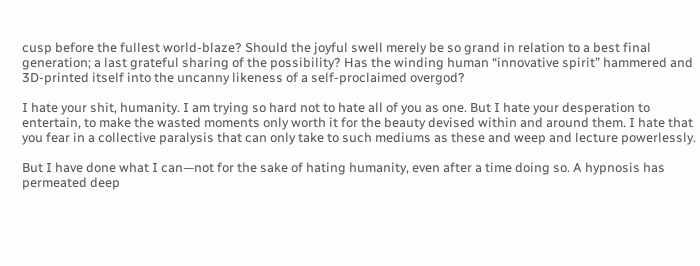cusp before the fullest world-blaze? Should the joyful swell merely be so grand in relation to a best final generation; a last grateful sharing of the possibility? Has the winding human “innovative spirit” hammered and 3D-printed itself into the uncanny likeness of a self-proclaimed overgod?

I hate your shit, humanity. I am trying so hard not to hate all of you as one. But I hate your desperation to entertain, to make the wasted moments only worth it for the beauty devised within and around them. I hate that you fear in a collective paralysis that can only take to such mediums as these and weep and lecture powerlessly.

But I have done what I can—not for the sake of hating humanity, even after a time doing so. A hypnosis has permeated deep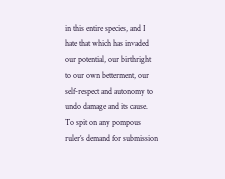in this entire species, and I hate that which has invaded our potential, our birthright to our own betterment, our self-respect and autonomy to undo damage and its cause. To spit on any pompous ruler’s demand for submission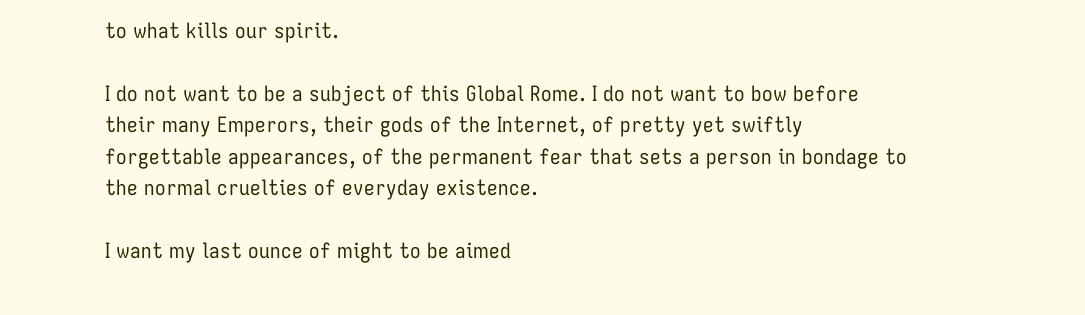to what kills our spirit.

I do not want to be a subject of this Global Rome. I do not want to bow before their many Emperors, their gods of the Internet, of pretty yet swiftly forgettable appearances, of the permanent fear that sets a person in bondage to the normal cruelties of everyday existence.

I want my last ounce of might to be aimed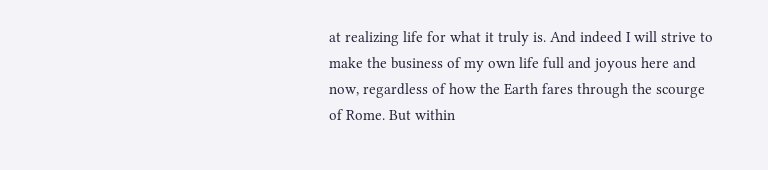at realizing life for what it truly is. And indeed I will strive to make the business of my own life full and joyous here and now, regardless of how the Earth fares through the scourge of Rome. But within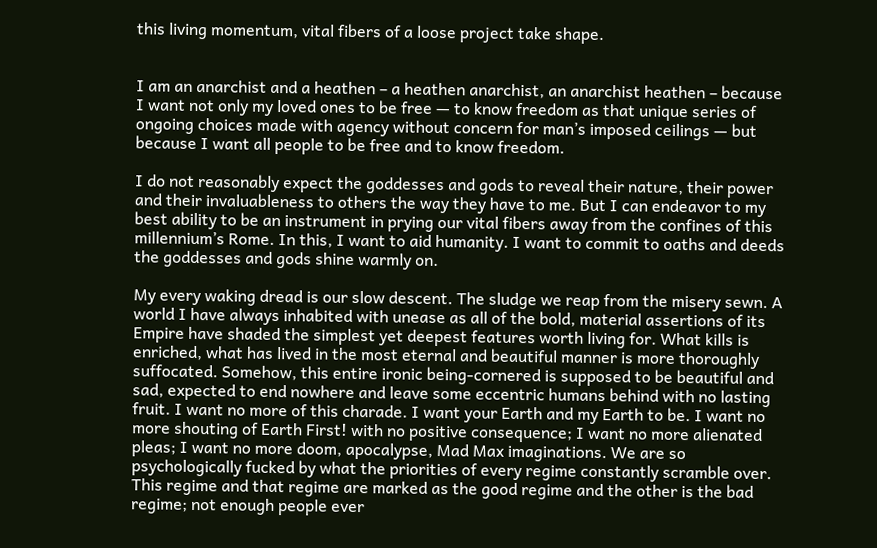this living momentum, vital fibers of a loose project take shape.


I am an anarchist and a heathen – a heathen anarchist, an anarchist heathen – because I want not only my loved ones to be free — to know freedom as that unique series of ongoing choices made with agency without concern for man’s imposed ceilings — but because I want all people to be free and to know freedom.

I do not reasonably expect the goddesses and gods to reveal their nature, their power and their invaluableness to others the way they have to me. But I can endeavor to my best ability to be an instrument in prying our vital fibers away from the confines of this millennium’s Rome. In this, I want to aid humanity. I want to commit to oaths and deeds the goddesses and gods shine warmly on.

My every waking dread is our slow descent. The sludge we reap from the misery sewn. A world I have always inhabited with unease as all of the bold, material assertions of its Empire have shaded the simplest yet deepest features worth living for. What kills is enriched, what has lived in the most eternal and beautiful manner is more thoroughly suffocated. Somehow, this entire ironic being-cornered is supposed to be beautiful and sad, expected to end nowhere and leave some eccentric humans behind with no lasting fruit. I want no more of this charade. I want your Earth and my Earth to be. I want no more shouting of Earth First! with no positive consequence; I want no more alienated pleas; I want no more doom, apocalypse, Mad Max imaginations. We are so psychologically fucked by what the priorities of every regime constantly scramble over. This regime and that regime are marked as the good regime and the other is the bad regime; not enough people ever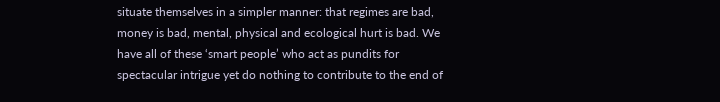situate themselves in a simpler manner: that regimes are bad, money is bad, mental, physical and ecological hurt is bad. We have all of these ‘smart people’ who act as pundits for spectacular intrigue yet do nothing to contribute to the end of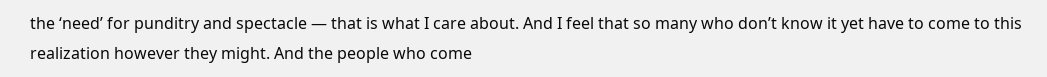the ‘need’ for punditry and spectacle — that is what I care about. And I feel that so many who don’t know it yet have to come to this realization however they might. And the people who come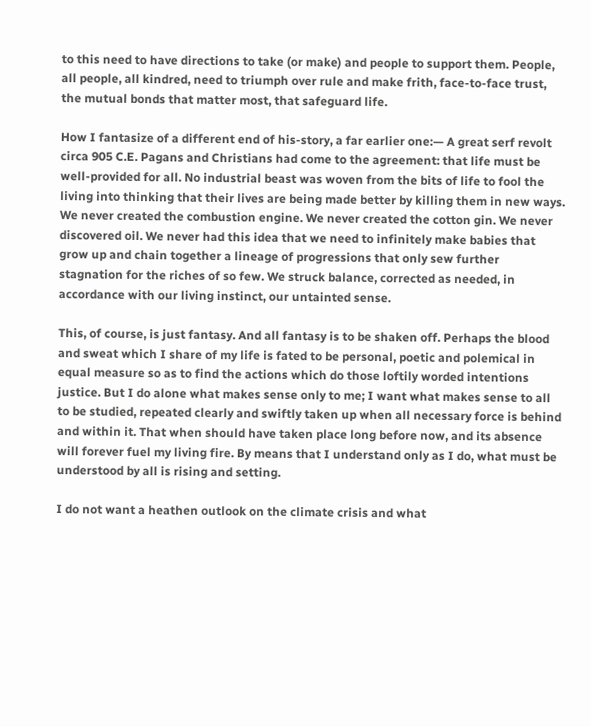to this need to have directions to take (or make) and people to support them. People, all people, all kindred, need to triumph over rule and make frith, face-to-face trust, the mutual bonds that matter most, that safeguard life.

How I fantasize of a different end of his-story, a far earlier one:— A great serf revolt circa 905 C.E. Pagans and Christians had come to the agreement: that life must be well-provided for all. No industrial beast was woven from the bits of life to fool the living into thinking that their lives are being made better by killing them in new ways. We never created the combustion engine. We never created the cotton gin. We never discovered oil. We never had this idea that we need to infinitely make babies that grow up and chain together a lineage of progressions that only sew further stagnation for the riches of so few. We struck balance, corrected as needed, in accordance with our living instinct, our untainted sense.

This, of course, is just fantasy. And all fantasy is to be shaken off. Perhaps the blood and sweat which I share of my life is fated to be personal, poetic and polemical in equal measure so as to find the actions which do those loftily worded intentions justice. But I do alone what makes sense only to me; I want what makes sense to all to be studied, repeated clearly and swiftly taken up when all necessary force is behind and within it. That when should have taken place long before now, and its absence will forever fuel my living fire. By means that I understand only as I do, what must be understood by all is rising and setting.

I do not want a heathen outlook on the climate crisis and what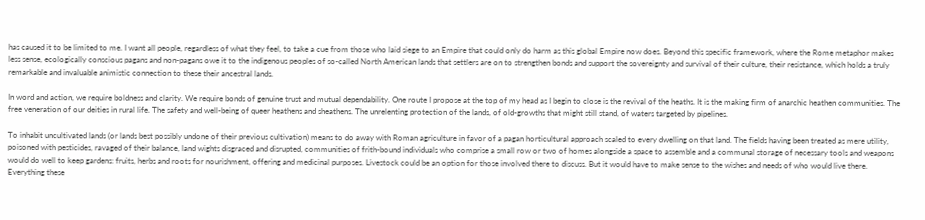has caused it to be limited to me. I want all people, regardless of what they feel, to take a cue from those who laid siege to an Empire that could only do harm as this global Empire now does. Beyond this specific framework, where the Rome metaphor makes less sense, ecologically conscious pagans and non-pagans owe it to the indigenous peoples of so-called North American lands that settlers are on to strengthen bonds and support the sovereignty and survival of their culture, their resistance, which holds a truly remarkable and invaluable animistic connection to these their ancestral lands.

In word and action, we require boldness and clarity. We require bonds of genuine trust and mutual dependability. One route I propose at the top of my head as I begin to close is the revival of the heaths. It is the making firm of anarchic heathen communities. The free veneration of our deities in rural life. The safety and well-being of queer heathens and sheathens. The unrelenting protection of the lands, of old-growths that might still stand, of waters targeted by pipelines.

To inhabit uncultivated lands (or lands best possibly undone of their previous cultivation) means to do away with Roman agriculture in favor of a pagan horticultural approach scaled to every dwelling on that land. The fields having been treated as mere utility, poisoned with pesticides, ravaged of their balance, land wights disgraced and disrupted, communities of frith-bound individuals who comprise a small row or two of homes alongside a space to assemble and a communal storage of necessary tools and weapons would do well to keep gardens: fruits, herbs and roots for nourishment, offering and medicinal purposes. Livestock could be an option for those involved there to discuss. But it would have to make sense to the wishes and needs of who would live there. Everything these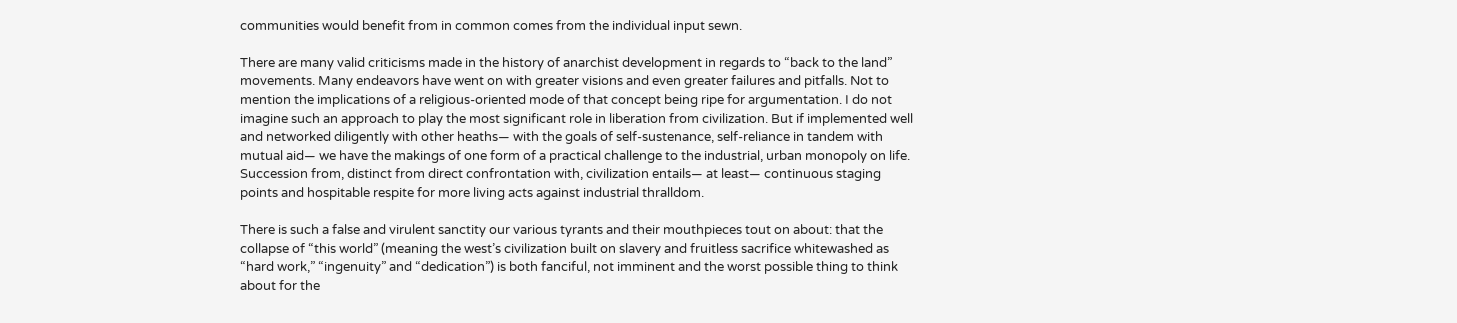communities would benefit from in common comes from the individual input sewn.

There are many valid criticisms made in the history of anarchist development in regards to “back to the land” movements. Many endeavors have went on with greater visions and even greater failures and pitfalls. Not to mention the implications of a religious-oriented mode of that concept being ripe for argumentation. I do not imagine such an approach to play the most significant role in liberation from civilization. But if implemented well and networked diligently with other heaths— with the goals of self-sustenance, self-reliance in tandem with mutual aid— we have the makings of one form of a practical challenge to the industrial, urban monopoly on life. Succession from, distinct from direct confrontation with, civilization entails— at least— continuous staging points and hospitable respite for more living acts against industrial thralldom.

There is such a false and virulent sanctity our various tyrants and their mouthpieces tout on about: that the collapse of “this world” (meaning the west’s civilization built on slavery and fruitless sacrifice whitewashed as “hard work,” “ingenuity” and “dedication”) is both fanciful, not imminent and the worst possible thing to think about for the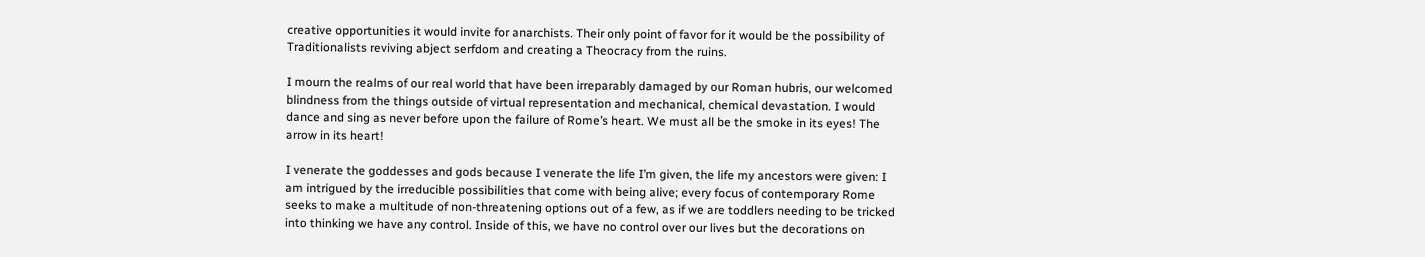creative opportunities it would invite for anarchists. Their only point of favor for it would be the possibility of Traditionalists reviving abject serfdom and creating a Theocracy from the ruins.

I mourn the realms of our real world that have been irreparably damaged by our Roman hubris, our welcomed blindness from the things outside of virtual representation and mechanical, chemical devastation. I would dance and sing as never before upon the failure of Rome’s heart. We must all be the smoke in its eyes! The arrow in its heart!

I venerate the goddesses and gods because I venerate the life I’m given, the life my ancestors were given: I am intrigued by the irreducible possibilities that come with being alive; every focus of contemporary Rome seeks to make a multitude of non-threatening options out of a few, as if we are toddlers needing to be tricked into thinking we have any control. Inside of this, we have no control over our lives but the decorations on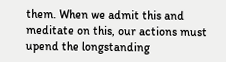them. When we admit this and meditate on this, our actions must upend the longstanding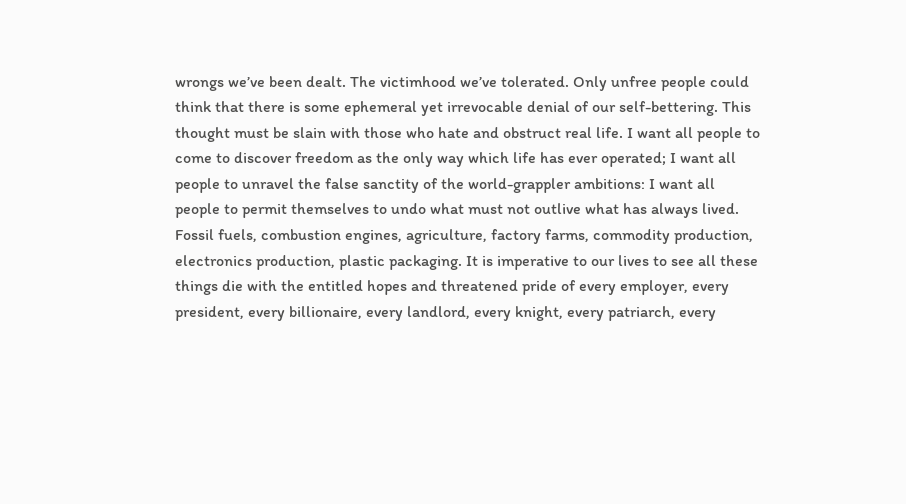wrongs we’ve been dealt. The victimhood we’ve tolerated. Only unfree people could think that there is some ephemeral yet irrevocable denial of our self-bettering. This thought must be slain with those who hate and obstruct real life. I want all people to come to discover freedom as the only way which life has ever operated; I want all people to unravel the false sanctity of the world-grappler ambitions: I want all people to permit themselves to undo what must not outlive what has always lived. Fossil fuels, combustion engines, agriculture, factory farms, commodity production, electronics production, plastic packaging. It is imperative to our lives to see all these things die with the entitled hopes and threatened pride of every employer, every president, every billionaire, every landlord, every knight, every patriarch, every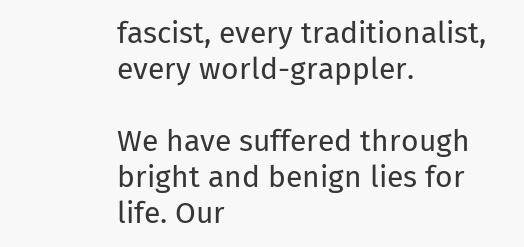fascist, every traditionalist, every world-grappler.

We have suffered through bright and benign lies for life. Our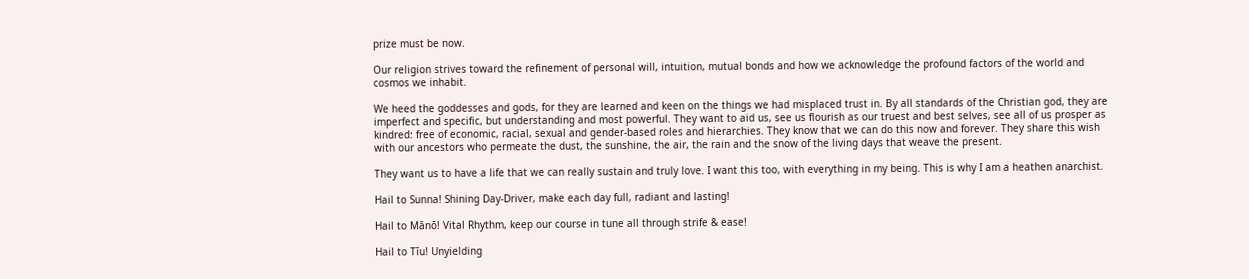prize must be now.

Our religion strives toward the refinement of personal will, intuition, mutual bonds and how we acknowledge the profound factors of the world and cosmos we inhabit.

We heed the goddesses and gods, for they are learned and keen on the things we had misplaced trust in. By all standards of the Christian god, they are imperfect and specific, but understanding and most powerful. They want to aid us, see us flourish as our truest and best selves, see all of us prosper as kindred: free of economic, racial, sexual and gender-based roles and hierarchies. They know that we can do this now and forever. They share this wish with our ancestors who permeate the dust, the sunshine, the air, the rain and the snow of the living days that weave the present.

They want us to have a life that we can really sustain and truly love. I want this too, with everything in my being. This is why I am a heathen anarchist.

Hail to Sunna! Shining Day-Driver, make each day full, radiant and lasting!

Hail to Mānō! Vital Rhythm, keep our course in tune all through strife & ease!

Hail to Tīu! Unyielding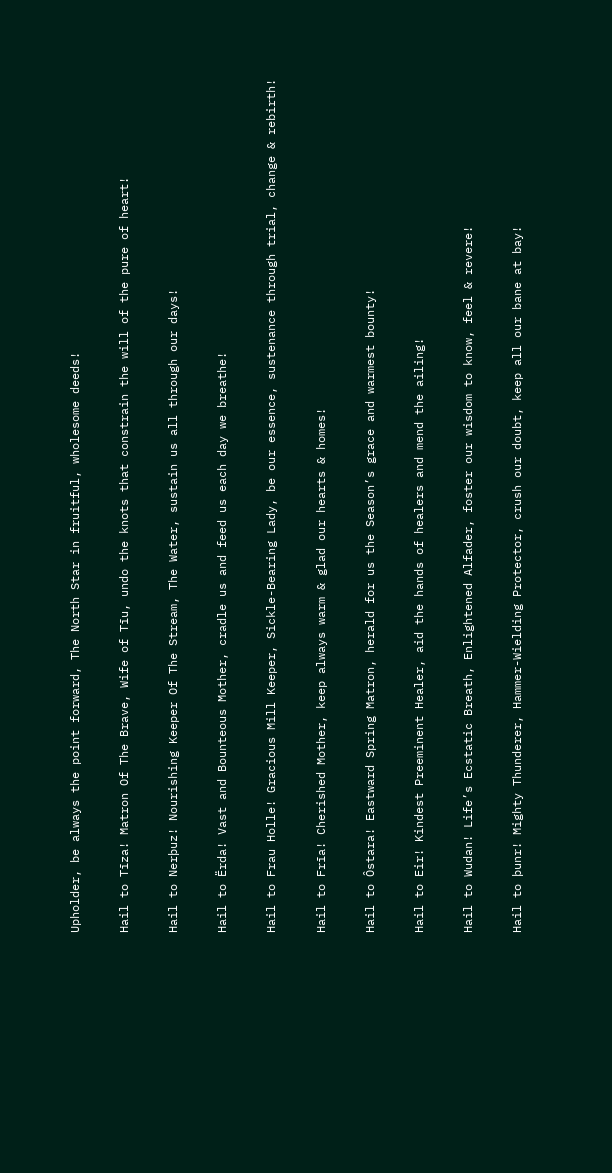Upholder, be always the point forward, The North Star in fruitful, wholesome deeds!

Hail to Tīza! Matron Of The Brave, Wife of Tīu, undo the knots that constrain the will of the pure of heart!

Hail to Nerþuz! Nourishing Keeper Of The Stream, The Water, sustain us all through our days!

Hail to Ërda! Vast and Bounteous Mother, cradle us and feed us each day we breathe!

Hail to Frau Holle! Gracious Mill Keeper, Sickle-Bearing Lady, be our essence, sustenance through trial, change & rebirth!

Hail to Frīa! Cherished Mother, keep always warm & glad our hearts & homes!

Hail to Ôstara! Eastward Spring Matron, herald for us the Season’s grace and warmest bounty!

Hail to Eir! Kindest Preeminent Healer, aid the hands of healers and mend the ailing!

Hail to Wudan! Life’s Ecstatic Breath, Enlightened Alfader, foster our wisdom to know, feel & revere!

Hail to þunr! Mighty Thunderer, Hammer-Wielding Protector, crush our doubt, keep all our bane at bay!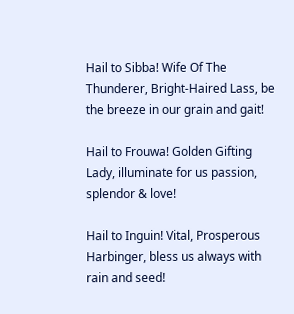Hail to Sibba! Wife Of The Thunderer, Bright-Haired Lass, be the breeze in our grain and gait!

Hail to Frouwa! Golden Gifting Lady, illuminate for us passion, splendor & love!

Hail to Inguin! Vital, Prosperous Harbinger, bless us always with rain and seed!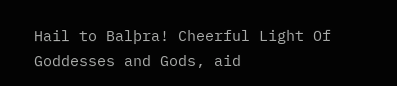Hail to Balþra! Cheerful Light Of Goddesses and Gods, aid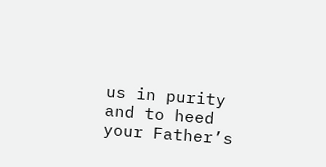us in purity and to heed your Father’s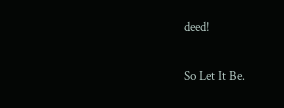deed!

So Let It Be.